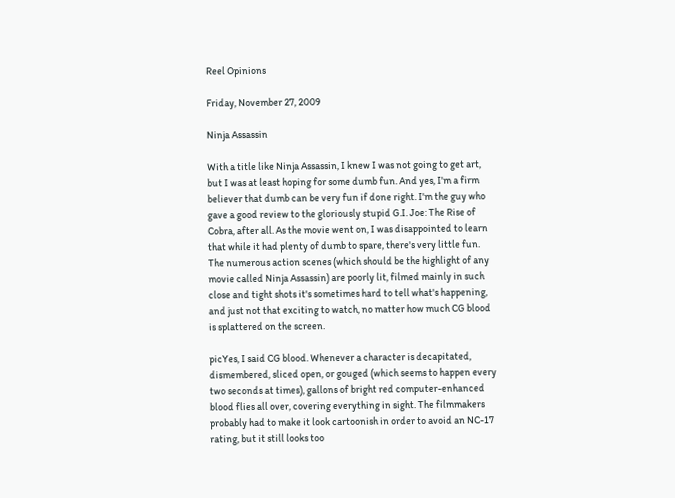Reel Opinions

Friday, November 27, 2009

Ninja Assassin

With a title like Ninja Assassin, I knew I was not going to get art, but I was at least hoping for some dumb fun. And yes, I'm a firm believer that dumb can be very fun if done right. I'm the guy who gave a good review to the gloriously stupid G.I. Joe: The Rise of Cobra, after all. As the movie went on, I was disappointed to learn that while it had plenty of dumb to spare, there's very little fun. The numerous action scenes (which should be the highlight of any movie called Ninja Assassin) are poorly lit, filmed mainly in such close and tight shots it's sometimes hard to tell what's happening, and just not that exciting to watch, no matter how much CG blood is splattered on the screen.

picYes, I said CG blood. Whenever a character is decapitated, dismembered, sliced open, or gouged (which seems to happen every two seconds at times), gallons of bright red computer-enhanced blood flies all over, covering everything in sight. The filmmakers probably had to make it look cartoonish in order to avoid an NC-17 rating, but it still looks too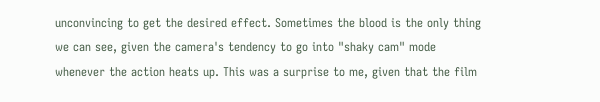unconvincing to get the desired effect. Sometimes the blood is the only thing we can see, given the camera's tendency to go into "shaky cam" mode whenever the action heats up. This was a surprise to me, given that the film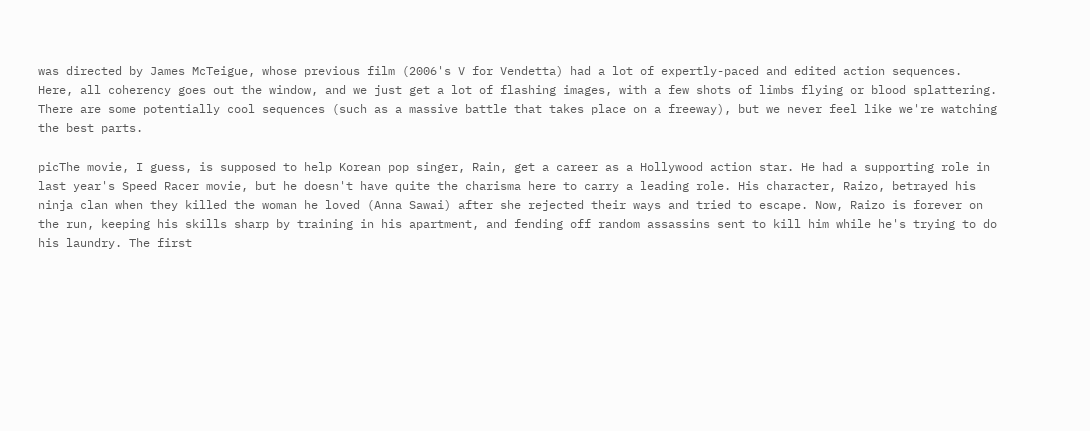was directed by James McTeigue, whose previous film (2006's V for Vendetta) had a lot of expertly-paced and edited action sequences. Here, all coherency goes out the window, and we just get a lot of flashing images, with a few shots of limbs flying or blood splattering. There are some potentially cool sequences (such as a massive battle that takes place on a freeway), but we never feel like we're watching the best parts.

picThe movie, I guess, is supposed to help Korean pop singer, Rain, get a career as a Hollywood action star. He had a supporting role in last year's Speed Racer movie, but he doesn't have quite the charisma here to carry a leading role. His character, Raizo, betrayed his ninja clan when they killed the woman he loved (Anna Sawai) after she rejected their ways and tried to escape. Now, Raizo is forever on the run, keeping his skills sharp by training in his apartment, and fending off random assassins sent to kill him while he's trying to do his laundry. The first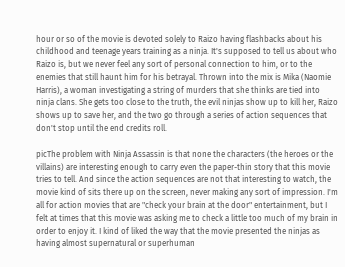hour or so of the movie is devoted solely to Raizo having flashbacks about his childhood and teenage years training as a ninja. It's supposed to tell us about who Raizo is, but we never feel any sort of personal connection to him, or to the enemies that still haunt him for his betrayal. Thrown into the mix is Mika (Naomie Harris), a woman investigating a string of murders that she thinks are tied into ninja clans. She gets too close to the truth, the evil ninjas show up to kill her, Raizo shows up to save her, and the two go through a series of action sequences that don't stop until the end credits roll.

picThe problem with Ninja Assassin is that none the characters (the heroes or the villains) are interesting enough to carry even the paper-thin story that this movie tries to tell. And since the action sequences are not that interesting to watch, the movie kind of sits there up on the screen, never making any sort of impression. I'm all for action movies that are "check your brain at the door" entertainment, but I felt at times that this movie was asking me to check a little too much of my brain in order to enjoy it. I kind of liked the way that the movie presented the ninjas as having almost supernatural or superhuman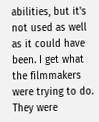abilities, but it's not used as well as it could have been. I get what the filmmakers were trying to do. They were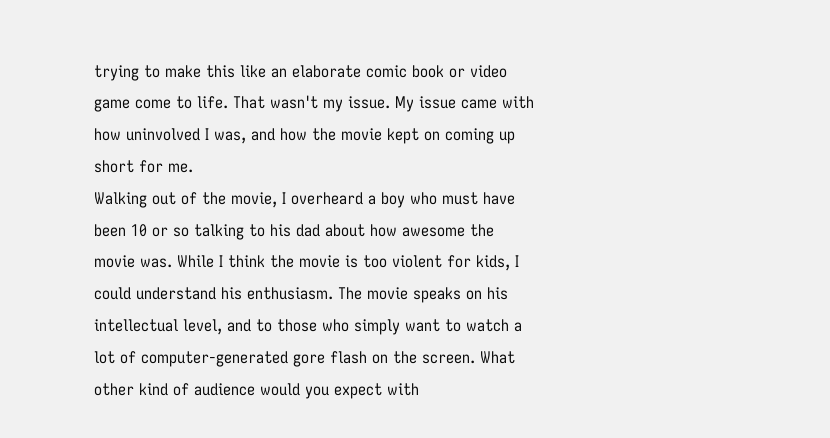trying to make this like an elaborate comic book or video game come to life. That wasn't my issue. My issue came with how uninvolved I was, and how the movie kept on coming up short for me.
Walking out of the movie, I overheard a boy who must have been 10 or so talking to his dad about how awesome the movie was. While I think the movie is too violent for kids, I could understand his enthusiasm. The movie speaks on his intellectual level, and to those who simply want to watch a lot of computer-generated gore flash on the screen. What other kind of audience would you expect with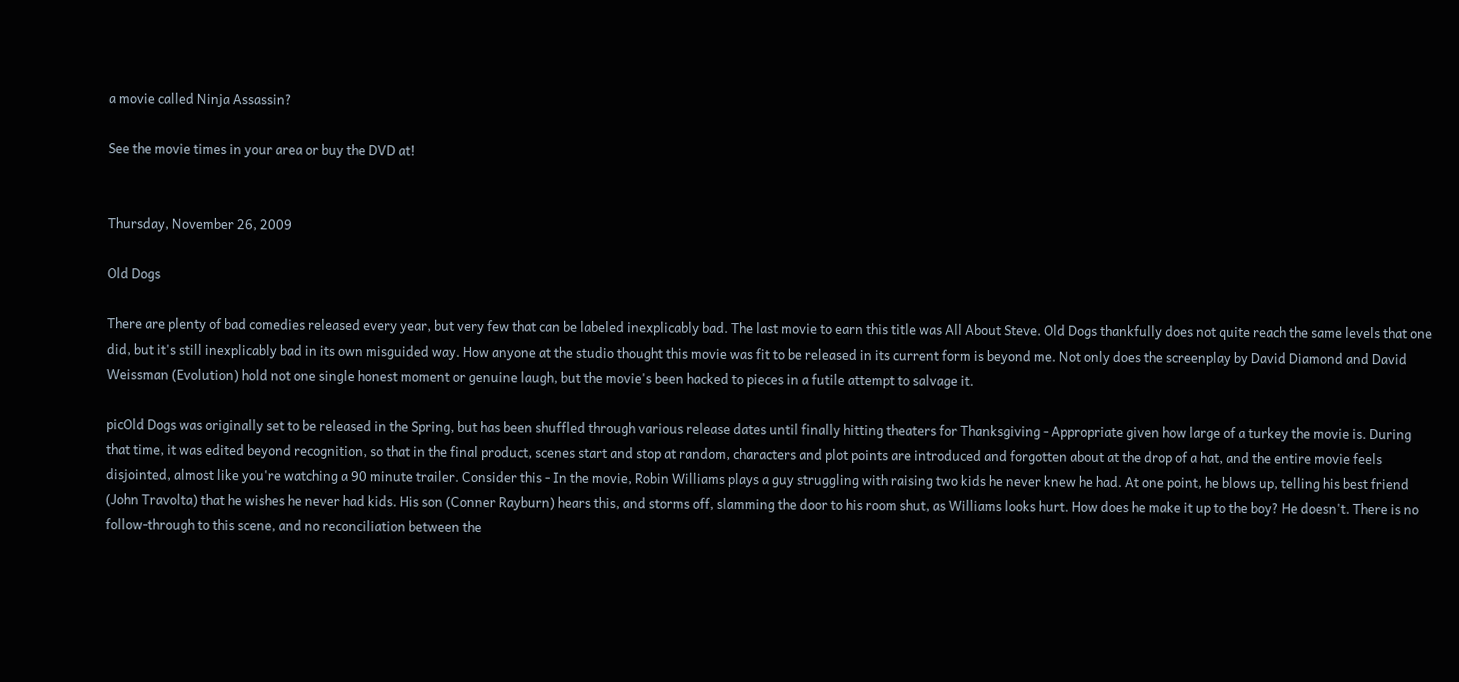a movie called Ninja Assassin?

See the movie times in your area or buy the DVD at!


Thursday, November 26, 2009

Old Dogs

There are plenty of bad comedies released every year, but very few that can be labeled inexplicably bad. The last movie to earn this title was All About Steve. Old Dogs thankfully does not quite reach the same levels that one did, but it's still inexplicably bad in its own misguided way. How anyone at the studio thought this movie was fit to be released in its current form is beyond me. Not only does the screenplay by David Diamond and David Weissman (Evolution) hold not one single honest moment or genuine laugh, but the movie's been hacked to pieces in a futile attempt to salvage it.

picOld Dogs was originally set to be released in the Spring, but has been shuffled through various release dates until finally hitting theaters for Thanksgiving - Appropriate given how large of a turkey the movie is. During that time, it was edited beyond recognition, so that in the final product, scenes start and stop at random, characters and plot points are introduced and forgotten about at the drop of a hat, and the entire movie feels disjointed, almost like you're watching a 90 minute trailer. Consider this - In the movie, Robin Williams plays a guy struggling with raising two kids he never knew he had. At one point, he blows up, telling his best friend (John Travolta) that he wishes he never had kids. His son (Conner Rayburn) hears this, and storms off, slamming the door to his room shut, as Williams looks hurt. How does he make it up to the boy? He doesn't. There is no follow-through to this scene, and no reconciliation between the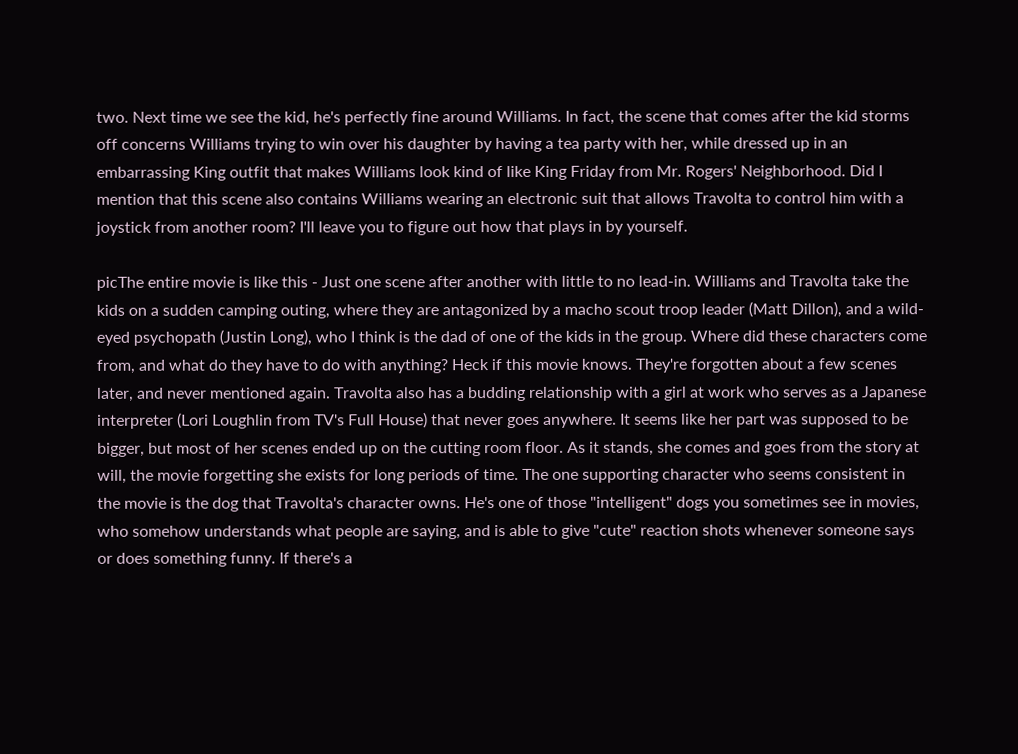two. Next time we see the kid, he's perfectly fine around Williams. In fact, the scene that comes after the kid storms off concerns Williams trying to win over his daughter by having a tea party with her, while dressed up in an embarrassing King outfit that makes Williams look kind of like King Friday from Mr. Rogers' Neighborhood. Did I mention that this scene also contains Williams wearing an electronic suit that allows Travolta to control him with a joystick from another room? I'll leave you to figure out how that plays in by yourself.

picThe entire movie is like this - Just one scene after another with little to no lead-in. Williams and Travolta take the kids on a sudden camping outing, where they are antagonized by a macho scout troop leader (Matt Dillon), and a wild-eyed psychopath (Justin Long), who I think is the dad of one of the kids in the group. Where did these characters come from, and what do they have to do with anything? Heck if this movie knows. They're forgotten about a few scenes later, and never mentioned again. Travolta also has a budding relationship with a girl at work who serves as a Japanese interpreter (Lori Loughlin from TV's Full House) that never goes anywhere. It seems like her part was supposed to be bigger, but most of her scenes ended up on the cutting room floor. As it stands, she comes and goes from the story at will, the movie forgetting she exists for long periods of time. The one supporting character who seems consistent in the movie is the dog that Travolta's character owns. He's one of those "intelligent" dogs you sometimes see in movies, who somehow understands what people are saying, and is able to give "cute" reaction shots whenever someone says or does something funny. If there's a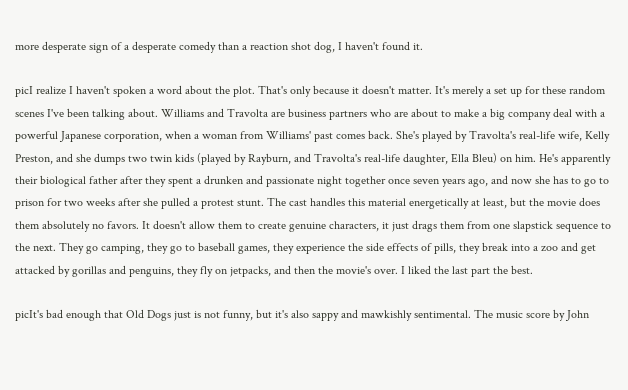more desperate sign of a desperate comedy than a reaction shot dog, I haven't found it.

picI realize I haven't spoken a word about the plot. That's only because it doesn't matter. It's merely a set up for these random scenes I've been talking about. Williams and Travolta are business partners who are about to make a big company deal with a powerful Japanese corporation, when a woman from Williams' past comes back. She's played by Travolta's real-life wife, Kelly Preston, and she dumps two twin kids (played by Rayburn, and Travolta's real-life daughter, Ella Bleu) on him. He's apparently their biological father after they spent a drunken and passionate night together once seven years ago, and now she has to go to prison for two weeks after she pulled a protest stunt. The cast handles this material energetically at least, but the movie does them absolutely no favors. It doesn't allow them to create genuine characters, it just drags them from one slapstick sequence to the next. They go camping, they go to baseball games, they experience the side effects of pills, they break into a zoo and get attacked by gorillas and penguins, they fly on jetpacks, and then the movie's over. I liked the last part the best.

picIt's bad enough that Old Dogs just is not funny, but it's also sappy and mawkishly sentimental. The music score by John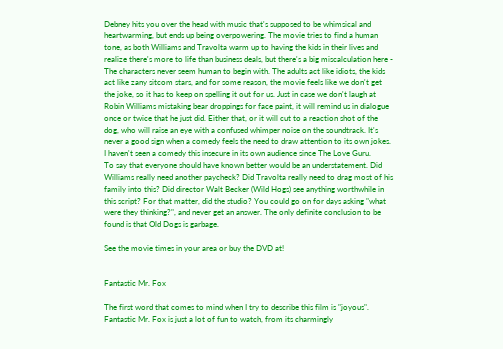Debney hits you over the head with music that's supposed to be whimsical and heartwarming, but ends up being overpowering. The movie tries to find a human tone, as both Williams and Travolta warm up to having the kids in their lives and realize there's more to life than business deals, but there's a big miscalculation here - The characters never seem human to begin with. The adults act like idiots, the kids act like zany sitcom stars, and for some reason, the movie feels like we don't get the joke, so it has to keep on spelling it out for us. Just in case we don't laugh at Robin Williams mistaking bear droppings for face paint, it will remind us in dialogue once or twice that he just did. Either that, or it will cut to a reaction shot of the dog, who will raise an eye with a confused whimper noise on the soundtrack. It's never a good sign when a comedy feels the need to draw attention to its own jokes. I haven't seen a comedy this insecure in its own audience since The Love Guru.
To say that everyone should have known better would be an understatement. Did Williams really need another paycheck? Did Travolta really need to drag most of his family into this? Did director Walt Becker (Wild Hogs) see anything worthwhile in this script? For that matter, did the studio? You could go on for days asking "what were they thinking?", and never get an answer. The only definite conclusion to be found is that Old Dogs is garbage.

See the movie times in your area or buy the DVD at!


Fantastic Mr. Fox

The first word that comes to mind when I try to describe this film is "joyous". Fantastic Mr. Fox is just a lot of fun to watch, from its charmingly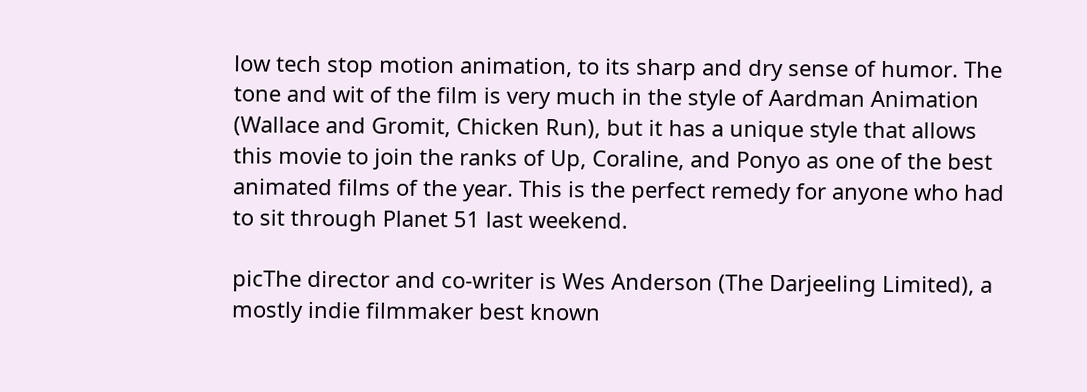low tech stop motion animation, to its sharp and dry sense of humor. The tone and wit of the film is very much in the style of Aardman Animation (Wallace and Gromit, Chicken Run), but it has a unique style that allows this movie to join the ranks of Up, Coraline, and Ponyo as one of the best animated films of the year. This is the perfect remedy for anyone who had to sit through Planet 51 last weekend.

picThe director and co-writer is Wes Anderson (The Darjeeling Limited), a mostly indie filmmaker best known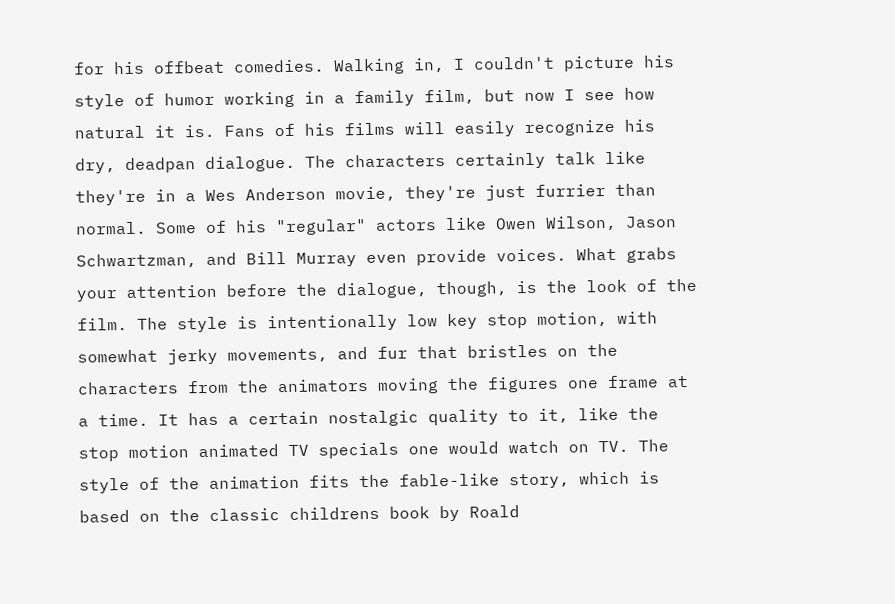for his offbeat comedies. Walking in, I couldn't picture his style of humor working in a family film, but now I see how natural it is. Fans of his films will easily recognize his dry, deadpan dialogue. The characters certainly talk like they're in a Wes Anderson movie, they're just furrier than normal. Some of his "regular" actors like Owen Wilson, Jason Schwartzman, and Bill Murray even provide voices. What grabs your attention before the dialogue, though, is the look of the film. The style is intentionally low key stop motion, with somewhat jerky movements, and fur that bristles on the characters from the animators moving the figures one frame at a time. It has a certain nostalgic quality to it, like the stop motion animated TV specials one would watch on TV. The style of the animation fits the fable-like story, which is based on the classic childrens book by Roald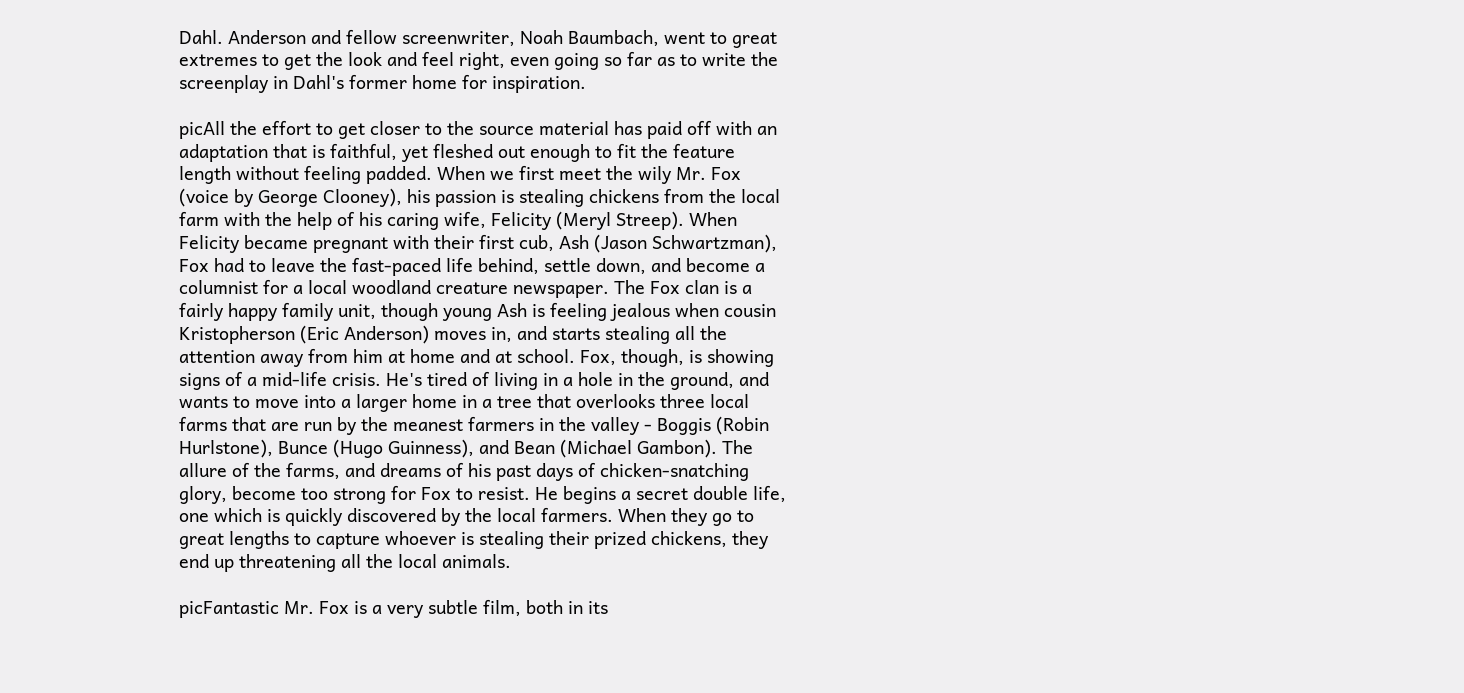Dahl. Anderson and fellow screenwriter, Noah Baumbach, went to great extremes to get the look and feel right, even going so far as to write the screenplay in Dahl's former home for inspiration.

picAll the effort to get closer to the source material has paid off with an adaptation that is faithful, yet fleshed out enough to fit the feature length without feeling padded. When we first meet the wily Mr. Fox (voice by George Clooney), his passion is stealing chickens from the local farm with the help of his caring wife, Felicity (Meryl Streep). When Felicity became pregnant with their first cub, Ash (Jason Schwartzman), Fox had to leave the fast-paced life behind, settle down, and become a columnist for a local woodland creature newspaper. The Fox clan is a fairly happy family unit, though young Ash is feeling jealous when cousin Kristopherson (Eric Anderson) moves in, and starts stealing all the attention away from him at home and at school. Fox, though, is showing signs of a mid-life crisis. He's tired of living in a hole in the ground, and wants to move into a larger home in a tree that overlooks three local farms that are run by the meanest farmers in the valley - Boggis (Robin Hurlstone), Bunce (Hugo Guinness), and Bean (Michael Gambon). The allure of the farms, and dreams of his past days of chicken-snatching glory, become too strong for Fox to resist. He begins a secret double life, one which is quickly discovered by the local farmers. When they go to great lengths to capture whoever is stealing their prized chickens, they end up threatening all the local animals.

picFantastic Mr. Fox is a very subtle film, both in its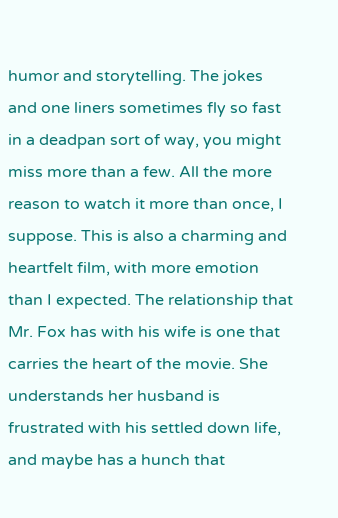humor and storytelling. The jokes and one liners sometimes fly so fast in a deadpan sort of way, you might miss more than a few. All the more reason to watch it more than once, I suppose. This is also a charming and heartfelt film, with more emotion than I expected. The relationship that Mr. Fox has with his wife is one that carries the heart of the movie. She understands her husband is frustrated with his settled down life, and maybe has a hunch that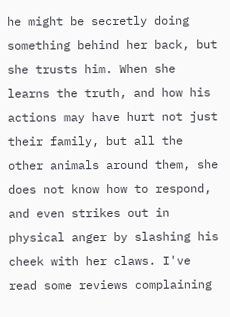he might be secretly doing something behind her back, but she trusts him. When she learns the truth, and how his actions may have hurt not just their family, but all the other animals around them, she does not know how to respond, and even strikes out in physical anger by slashing his cheek with her claws. I've read some reviews complaining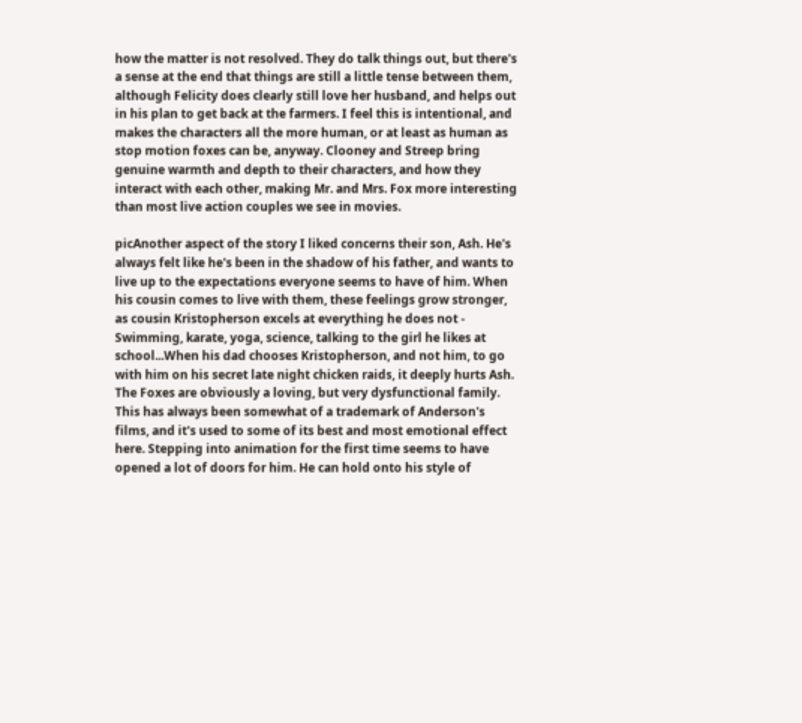how the matter is not resolved. They do talk things out, but there's a sense at the end that things are still a little tense between them, although Felicity does clearly still love her husband, and helps out in his plan to get back at the farmers. I feel this is intentional, and makes the characters all the more human, or at least as human as stop motion foxes can be, anyway. Clooney and Streep bring genuine warmth and depth to their characters, and how they interact with each other, making Mr. and Mrs. Fox more interesting than most live action couples we see in movies.

picAnother aspect of the story I liked concerns their son, Ash. He's always felt like he's been in the shadow of his father, and wants to live up to the expectations everyone seems to have of him. When his cousin comes to live with them, these feelings grow stronger, as cousin Kristopherson excels at everything he does not - Swimming, karate, yoga, science, talking to the girl he likes at school...When his dad chooses Kristopherson, and not him, to go with him on his secret late night chicken raids, it deeply hurts Ash. The Foxes are obviously a loving, but very dysfunctional family. This has always been somewhat of a trademark of Anderson's films, and it's used to some of its best and most emotional effect here. Stepping into animation for the first time seems to have opened a lot of doors for him. He can hold onto his style of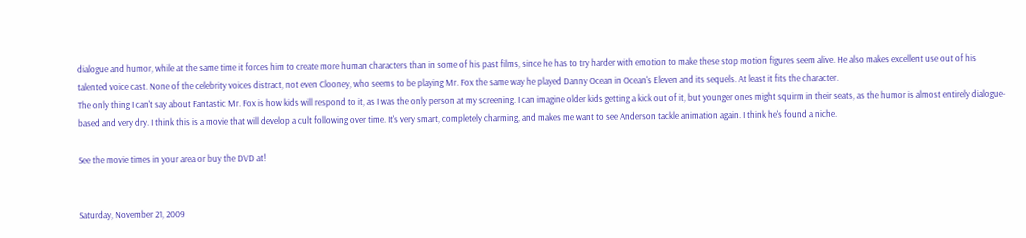dialogue and humor, while at the same time it forces him to create more human characters than in some of his past films, since he has to try harder with emotion to make these stop motion figures seem alive. He also makes excellent use out of his talented voice cast. None of the celebrity voices distract, not even Clooney, who seems to be playing Mr. Fox the same way he played Danny Ocean in Ocean's Eleven and its sequels. At least it fits the character.
The only thing I can't say about Fantastic Mr. Fox is how kids will respond to it, as I was the only person at my screening. I can imagine older kids getting a kick out of it, but younger ones might squirm in their seats, as the humor is almost entirely dialogue-based and very dry. I think this is a movie that will develop a cult following over time. It's very smart, completely charming, and makes me want to see Anderson tackle animation again. I think he's found a niche.

See the movie times in your area or buy the DVD at!


Saturday, November 21, 2009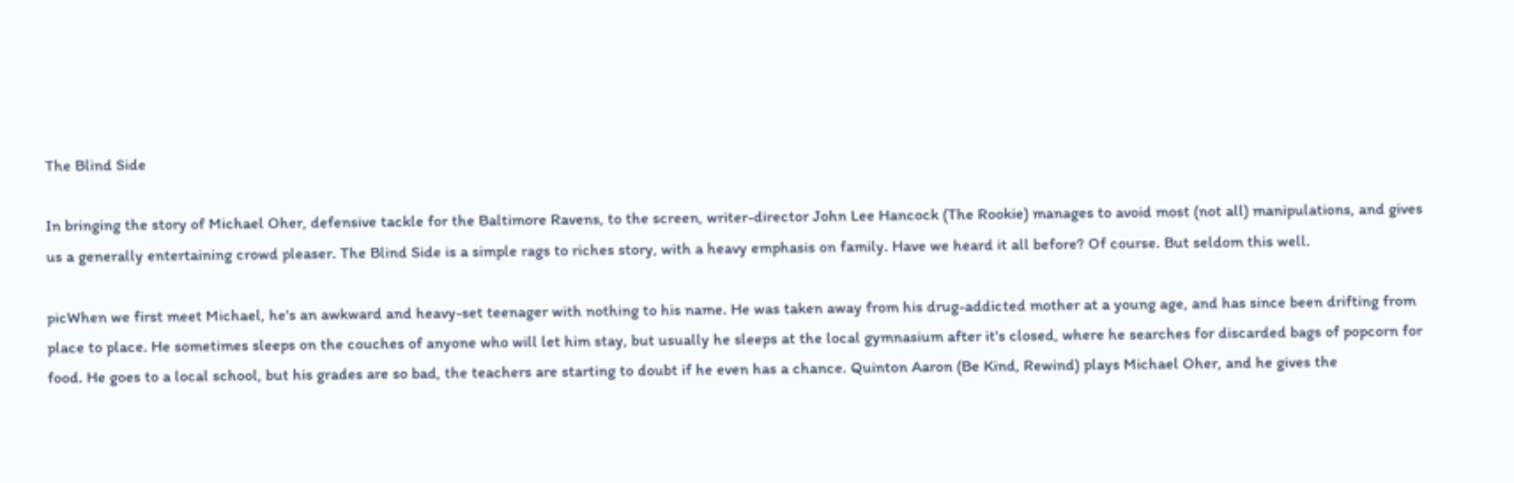The Blind Side

In bringing the story of Michael Oher, defensive tackle for the Baltimore Ravens, to the screen, writer-director John Lee Hancock (The Rookie) manages to avoid most (not all) manipulations, and gives us a generally entertaining crowd pleaser. The Blind Side is a simple rags to riches story, with a heavy emphasis on family. Have we heard it all before? Of course. But seldom this well.

picWhen we first meet Michael, he's an awkward and heavy-set teenager with nothing to his name. He was taken away from his drug-addicted mother at a young age, and has since been drifting from place to place. He sometimes sleeps on the couches of anyone who will let him stay, but usually he sleeps at the local gymnasium after it's closed, where he searches for discarded bags of popcorn for food. He goes to a local school, but his grades are so bad, the teachers are starting to doubt if he even has a chance. Quinton Aaron (Be Kind, Rewind) plays Michael Oher, and he gives the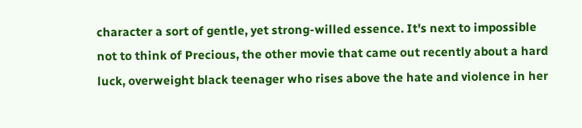character a sort of gentle, yet strong-willed essence. It's next to impossible not to think of Precious, the other movie that came out recently about a hard luck, overweight black teenager who rises above the hate and violence in her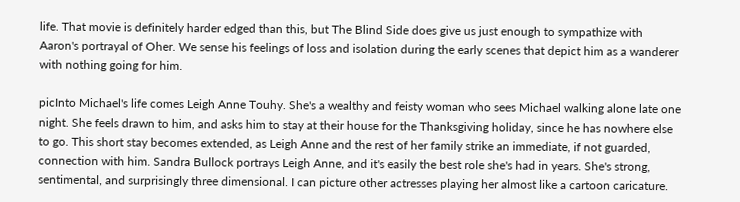life. That movie is definitely harder edged than this, but The Blind Side does give us just enough to sympathize with Aaron's portrayal of Oher. We sense his feelings of loss and isolation during the early scenes that depict him as a wanderer with nothing going for him.

picInto Michael's life comes Leigh Anne Touhy. She's a wealthy and feisty woman who sees Michael walking alone late one night. She feels drawn to him, and asks him to stay at their house for the Thanksgiving holiday, since he has nowhere else to go. This short stay becomes extended, as Leigh Anne and the rest of her family strike an immediate, if not guarded, connection with him. Sandra Bullock portrays Leigh Anne, and it's easily the best role she's had in years. She's strong, sentimental, and surprisingly three dimensional. I can picture other actresses playing her almost like a cartoon caricature.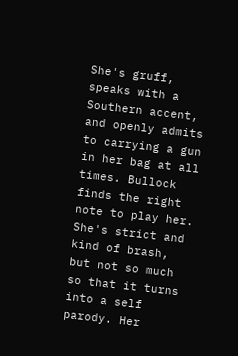She's gruff, speaks with a Southern accent, and openly admits to carrying a gun in her bag at all times. Bullock finds the right note to play her. She's strict and kind of brash, but not so much so that it turns into a self parody. Her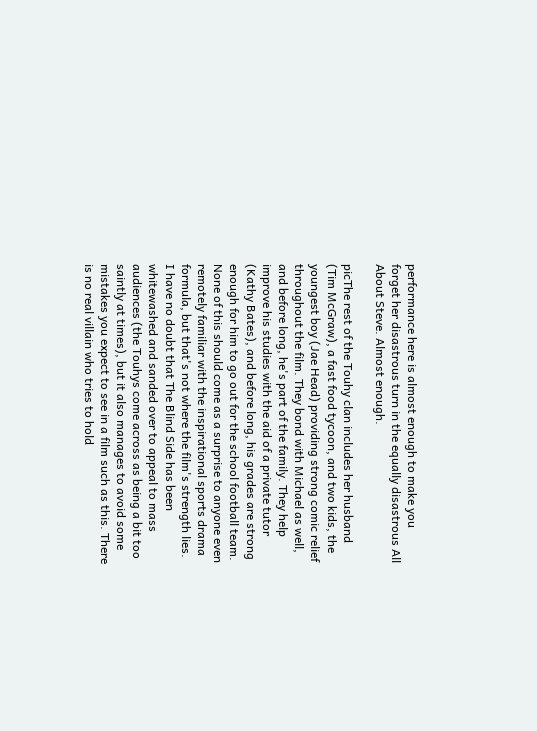performance here is almost enough to make you forget her disastrous turn in the equally disastrous All About Steve. Almost enough.

picThe rest of the Touhy clan includes her husband (Tim McGraw), a fast food tycoon, and two kids, the youngest boy (Jae Head) providing strong comic relief throughout the film. They bond with Michael as well, and before long, he's part of the family. They help improve his studies with the aid of a private tutor (Kathy Bates), and before long, his grades are strong enough for him to go out for the school football team. None of this should come as a surprise to anyone even remotely familiar with the inspirational sports drama formula, but that's not where the film's strength lies. I have no doubt that The Blind Side has been whitewashed and sanded over to appeal to mass audiences (the Touhys come across as being a bit too saintly at times), but it also manages to avoid some mistakes you expect to see in a film such as this. There is no real villain who tries to hold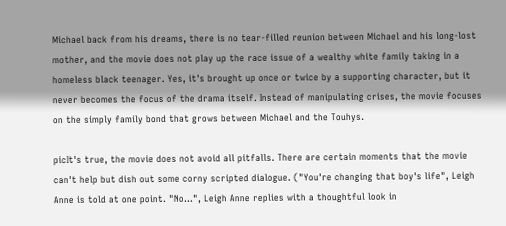Michael back from his dreams, there is no tear-filled reunion between Michael and his long-lost mother, and the movie does not play up the race issue of a wealthy white family taking in a homeless black teenager. Yes, it's brought up once or twice by a supporting character, but it never becomes the focus of the drama itself. Instead of manipulating crises, the movie focuses on the simply family bond that grows between Michael and the Touhys.

picIt's true, the movie does not avoid all pitfalls. There are certain moments that the movie can't help but dish out some corny scripted dialogue. ("You're changing that boy's life", Leigh Anne is told at one point. "No...", Leigh Anne replies with a thoughtful look in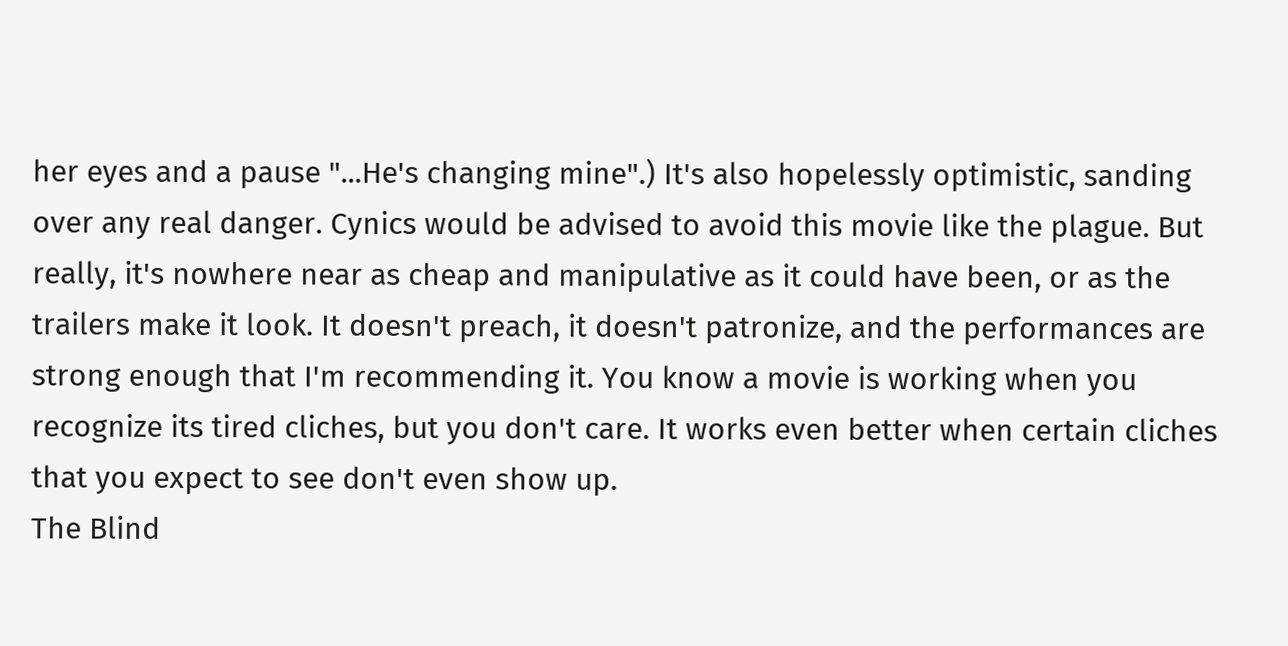her eyes and a pause "...He's changing mine".) It's also hopelessly optimistic, sanding over any real danger. Cynics would be advised to avoid this movie like the plague. But really, it's nowhere near as cheap and manipulative as it could have been, or as the trailers make it look. It doesn't preach, it doesn't patronize, and the performances are strong enough that I'm recommending it. You know a movie is working when you recognize its tired cliches, but you don't care. It works even better when certain cliches that you expect to see don't even show up.
The Blind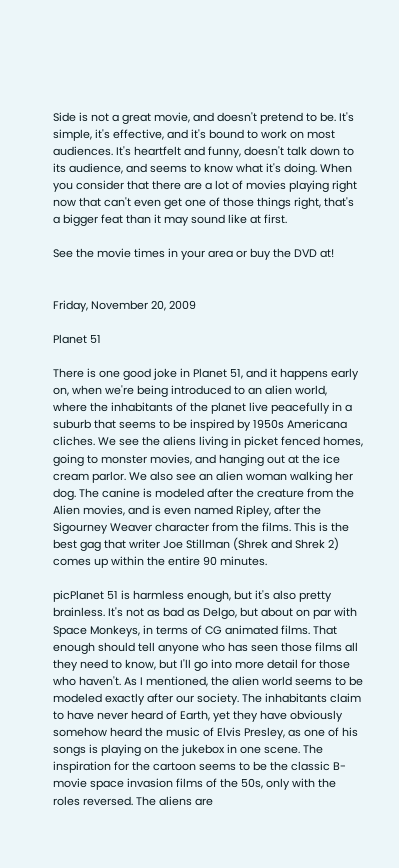Side is not a great movie, and doesn't pretend to be. It's simple, it's effective, and it's bound to work on most audiences. It's heartfelt and funny, doesn't talk down to its audience, and seems to know what it's doing. When you consider that there are a lot of movies playing right now that can't even get one of those things right, that's a bigger feat than it may sound like at first.

See the movie times in your area or buy the DVD at!


Friday, November 20, 2009

Planet 51

There is one good joke in Planet 51, and it happens early on, when we're being introduced to an alien world, where the inhabitants of the planet live peacefully in a suburb that seems to be inspired by 1950s Americana cliches. We see the aliens living in picket fenced homes, going to monster movies, and hanging out at the ice cream parlor. We also see an alien woman walking her dog. The canine is modeled after the creature from the Alien movies, and is even named Ripley, after the Sigourney Weaver character from the films. This is the best gag that writer Joe Stillman (Shrek and Shrek 2) comes up within the entire 90 minutes.

picPlanet 51 is harmless enough, but it's also pretty brainless. It's not as bad as Delgo, but about on par with Space Monkeys, in terms of CG animated films. That enough should tell anyone who has seen those films all they need to know, but I'll go into more detail for those who haven't. As I mentioned, the alien world seems to be modeled exactly after our society. The inhabitants claim to have never heard of Earth, yet they have obviously somehow heard the music of Elvis Presley, as one of his songs is playing on the jukebox in one scene. The inspiration for the cartoon seems to be the classic B-movie space invasion films of the 50s, only with the roles reversed. The aliens are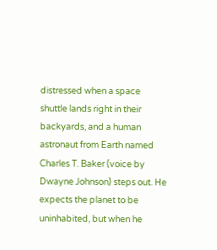distressed when a space shuttle lands right in their backyards, and a human astronaut from Earth named Charles T. Baker (voice by Dwayne Johnson) steps out. He expects the planet to be uninhabited, but when he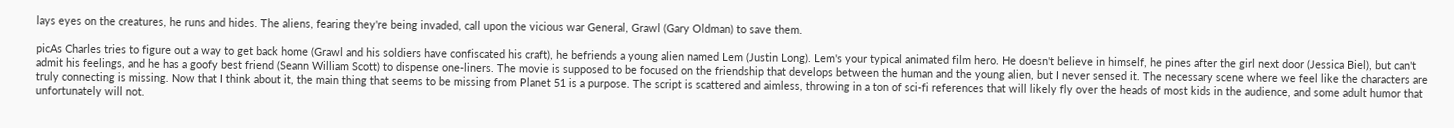lays eyes on the creatures, he runs and hides. The aliens, fearing they're being invaded, call upon the vicious war General, Grawl (Gary Oldman) to save them.

picAs Charles tries to figure out a way to get back home (Grawl and his soldiers have confiscated his craft), he befriends a young alien named Lem (Justin Long). Lem's your typical animated film hero. He doesn't believe in himself, he pines after the girl next door (Jessica Biel), but can't admit his feelings, and he has a goofy best friend (Seann William Scott) to dispense one-liners. The movie is supposed to be focused on the friendship that develops between the human and the young alien, but I never sensed it. The necessary scene where we feel like the characters are truly connecting is missing. Now that I think about it, the main thing that seems to be missing from Planet 51 is a purpose. The script is scattered and aimless, throwing in a ton of sci-fi references that will likely fly over the heads of most kids in the audience, and some adult humor that unfortunately will not.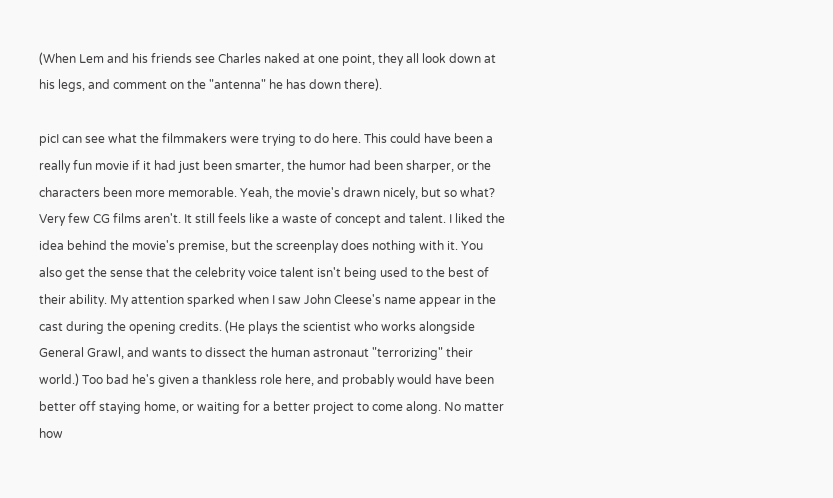(When Lem and his friends see Charles naked at one point, they all look down at his legs, and comment on the "antenna" he has down there).

picI can see what the filmmakers were trying to do here. This could have been a really fun movie if it had just been smarter, the humor had been sharper, or the characters been more memorable. Yeah, the movie's drawn nicely, but so what? Very few CG films aren't. It still feels like a waste of concept and talent. I liked the idea behind the movie's premise, but the screenplay does nothing with it. You also get the sense that the celebrity voice talent isn't being used to the best of their ability. My attention sparked when I saw John Cleese's name appear in the cast during the opening credits. (He plays the scientist who works alongside General Grawl, and wants to dissect the human astronaut "terrorizing" their world.) Too bad he's given a thankless role here, and probably would have been better off staying home, or waiting for a better project to come along. No matter how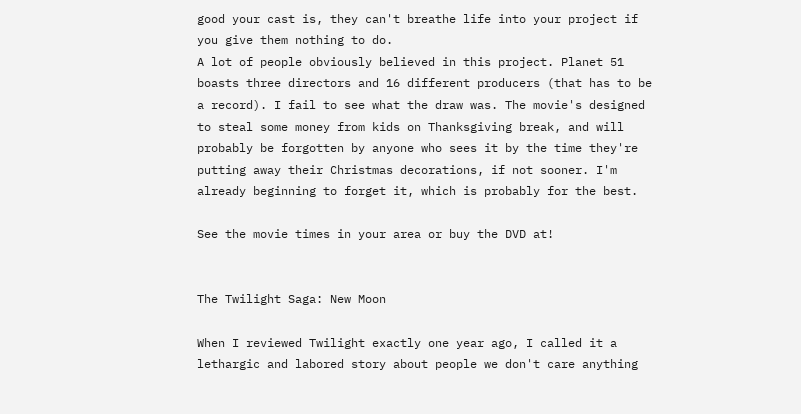good your cast is, they can't breathe life into your project if you give them nothing to do.
A lot of people obviously believed in this project. Planet 51 boasts three directors and 16 different producers (that has to be a record). I fail to see what the draw was. The movie's designed to steal some money from kids on Thanksgiving break, and will probably be forgotten by anyone who sees it by the time they're putting away their Christmas decorations, if not sooner. I'm already beginning to forget it, which is probably for the best.

See the movie times in your area or buy the DVD at!


The Twilight Saga: New Moon

When I reviewed Twilight exactly one year ago, I called it a lethargic and labored story about people we don't care anything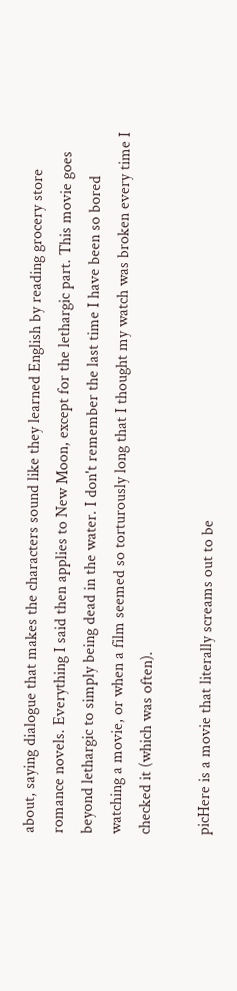about, saying dialogue that makes the characters sound like they learned English by reading grocery store romance novels. Everything I said then applies to New Moon, except for the lethargic part. This movie goes beyond lethargic to simply being dead in the water. I don't remember the last time I have been so bored watching a movie, or when a film seemed so torturously long that I thought my watch was broken every time I checked it (which was often).

picHere is a movie that literally screams out to be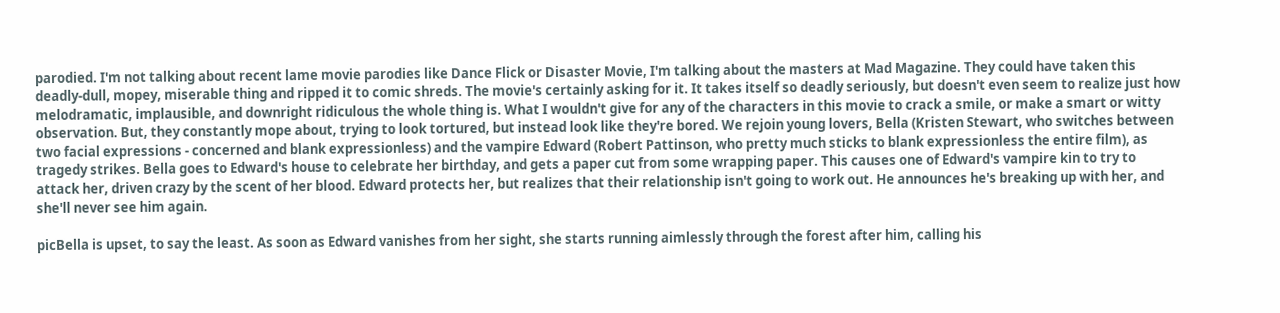parodied. I'm not talking about recent lame movie parodies like Dance Flick or Disaster Movie, I'm talking about the masters at Mad Magazine. They could have taken this deadly-dull, mopey, miserable thing and ripped it to comic shreds. The movie's certainly asking for it. It takes itself so deadly seriously, but doesn't even seem to realize just how melodramatic, implausible, and downright ridiculous the whole thing is. What I wouldn't give for any of the characters in this movie to crack a smile, or make a smart or witty observation. But, they constantly mope about, trying to look tortured, but instead look like they're bored. We rejoin young lovers, Bella (Kristen Stewart, who switches between two facial expressions - concerned and blank expressionless) and the vampire Edward (Robert Pattinson, who pretty much sticks to blank expressionless the entire film), as tragedy strikes. Bella goes to Edward's house to celebrate her birthday, and gets a paper cut from some wrapping paper. This causes one of Edward's vampire kin to try to attack her, driven crazy by the scent of her blood. Edward protects her, but realizes that their relationship isn't going to work out. He announces he's breaking up with her, and she'll never see him again.

picBella is upset, to say the least. As soon as Edward vanishes from her sight, she starts running aimlessly through the forest after him, calling his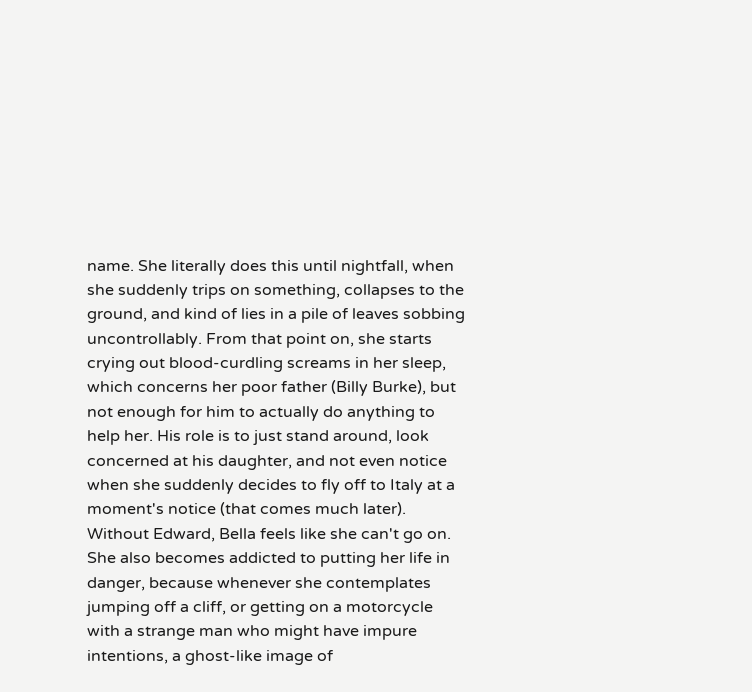name. She literally does this until nightfall, when she suddenly trips on something, collapses to the ground, and kind of lies in a pile of leaves sobbing uncontrollably. From that point on, she starts crying out blood-curdling screams in her sleep, which concerns her poor father (Billy Burke), but not enough for him to actually do anything to help her. His role is to just stand around, look concerned at his daughter, and not even notice when she suddenly decides to fly off to Italy at a moment's notice (that comes much later). Without Edward, Bella feels like she can't go on. She also becomes addicted to putting her life in danger, because whenever she contemplates jumping off a cliff, or getting on a motorcycle with a strange man who might have impure intentions, a ghost-like image of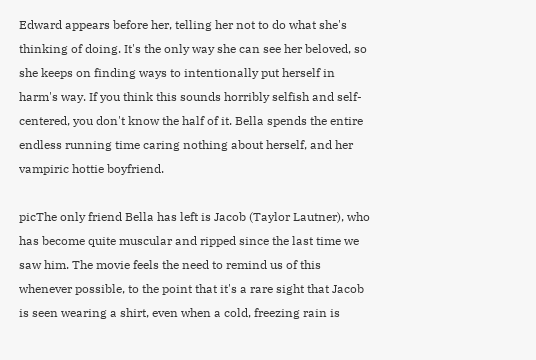Edward appears before her, telling her not to do what she's thinking of doing. It's the only way she can see her beloved, so she keeps on finding ways to intentionally put herself in harm's way. If you think this sounds horribly selfish and self-centered, you don't know the half of it. Bella spends the entire endless running time caring nothing about herself, and her vampiric hottie boyfriend.

picThe only friend Bella has left is Jacob (Taylor Lautner), who has become quite muscular and ripped since the last time we saw him. The movie feels the need to remind us of this whenever possible, to the point that it's a rare sight that Jacob is seen wearing a shirt, even when a cold, freezing rain is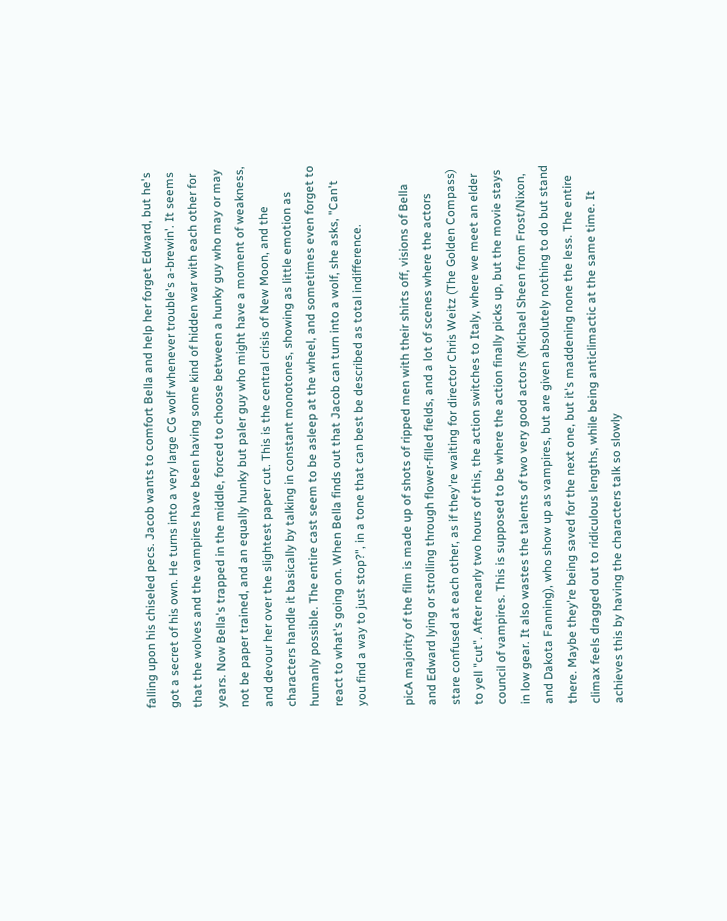falling upon his chiseled pecs. Jacob wants to comfort Bella and help her forget Edward, but he's got a secret of his own. He turns into a very large CG wolf whenever trouble's a-brewin'. It seems that the wolves and the vampires have been having some kind of hidden war with each other for years. Now Bella's trapped in the middle, forced to choose between a hunky guy who may or may not be paper trained, and an equally hunky but paler guy who might have a moment of weakness, and devour her over the slightest paper cut. This is the central crisis of New Moon, and the characters handle it basically by talking in constant monotones, showing as little emotion as humanly possible. The entire cast seem to be asleep at the wheel, and sometimes even forget to react to what's going on. When Bella finds out that Jacob can turn into a wolf, she asks, "Can't you find a way to just stop?", in a tone that can best be described as total indifference.

picA majority of the film is made up of shots of ripped men with their shirts off, visions of Bella and Edward lying or strolling through flower-filled fields, and a lot of scenes where the actors stare confused at each other, as if they're waiting for director Chris Weitz (The Golden Compass) to yell "cut". After nearly two hours of this, the action switches to Italy, where we meet an elder council of vampires. This is supposed to be where the action finally picks up, but the movie stays in low gear. It also wastes the talents of two very good actors (Michael Sheen from Frost/Nixon, and Dakota Fanning), who show up as vampires, but are given absolutely nothing to do but stand there. Maybe they're being saved for the next one, but it's maddening none the less. The entire climax feels dragged out to ridiculous lengths, while being anticlimactic at the same time. It achieves this by having the characters talk so slowly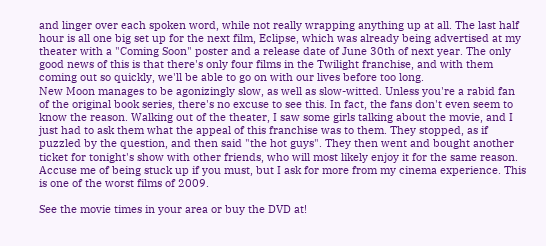and linger over each spoken word, while not really wrapping anything up at all. The last half hour is all one big set up for the next film, Eclipse, which was already being advertised at my theater with a "Coming Soon" poster and a release date of June 30th of next year. The only good news of this is that there's only four films in the Twilight franchise, and with them coming out so quickly, we'll be able to go on with our lives before too long.
New Moon manages to be agonizingly slow, as well as slow-witted. Unless you're a rabid fan of the original book series, there's no excuse to see this. In fact, the fans don't even seem to know the reason. Walking out of the theater, I saw some girls talking about the movie, and I just had to ask them what the appeal of this franchise was to them. They stopped, as if puzzled by the question, and then said "the hot guys". They then went and bought another ticket for tonight's show with other friends, who will most likely enjoy it for the same reason. Accuse me of being stuck up if you must, but I ask for more from my cinema experience. This is one of the worst films of 2009.

See the movie times in your area or buy the DVD at!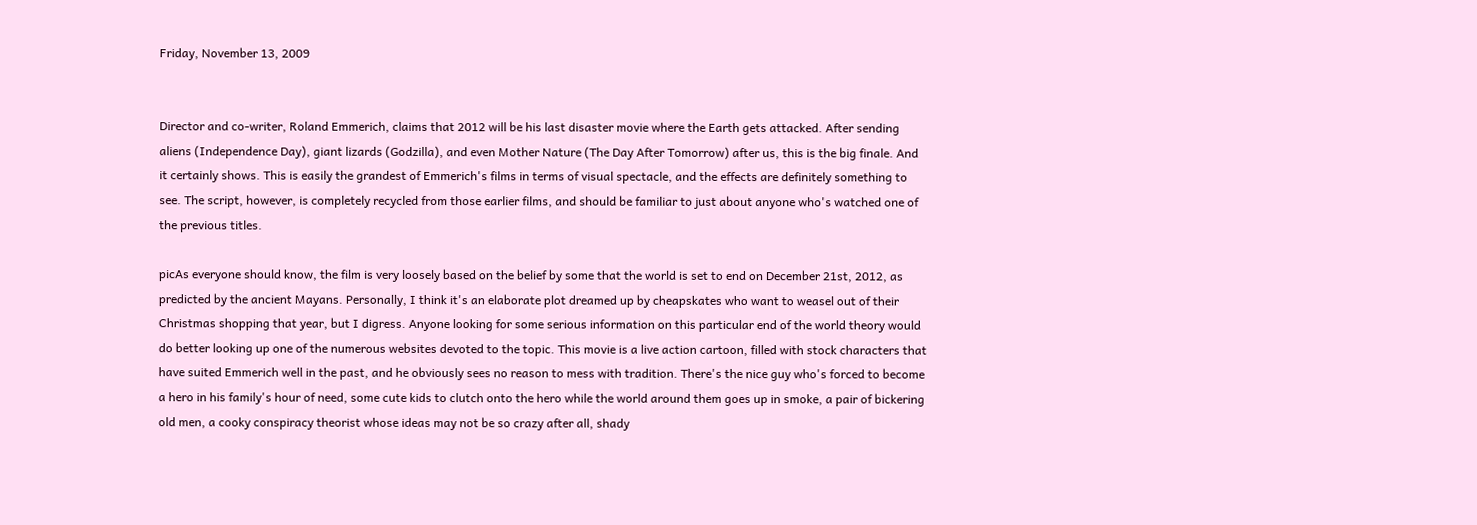Friday, November 13, 2009


Director and co-writer, Roland Emmerich, claims that 2012 will be his last disaster movie where the Earth gets attacked. After sending aliens (Independence Day), giant lizards (Godzilla), and even Mother Nature (The Day After Tomorrow) after us, this is the big finale. And it certainly shows. This is easily the grandest of Emmerich's films in terms of visual spectacle, and the effects are definitely something to see. The script, however, is completely recycled from those earlier films, and should be familiar to just about anyone who's watched one of the previous titles.

picAs everyone should know, the film is very loosely based on the belief by some that the world is set to end on December 21st, 2012, as predicted by the ancient Mayans. Personally, I think it's an elaborate plot dreamed up by cheapskates who want to weasel out of their Christmas shopping that year, but I digress. Anyone looking for some serious information on this particular end of the world theory would do better looking up one of the numerous websites devoted to the topic. This movie is a live action cartoon, filled with stock characters that have suited Emmerich well in the past, and he obviously sees no reason to mess with tradition. There's the nice guy who's forced to become a hero in his family's hour of need, some cute kids to clutch onto the hero while the world around them goes up in smoke, a pair of bickering old men, a cooky conspiracy theorist whose ideas may not be so crazy after all, shady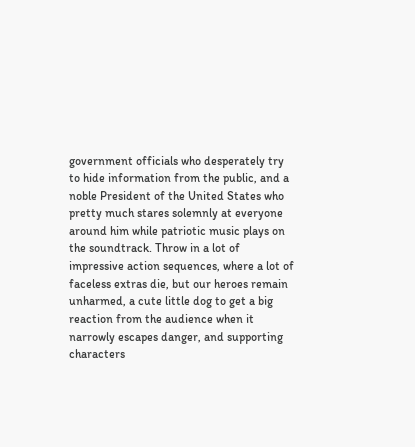government officials who desperately try to hide information from the public, and a noble President of the United States who pretty much stares solemnly at everyone around him while patriotic music plays on the soundtrack. Throw in a lot of impressive action sequences, where a lot of faceless extras die, but our heroes remain unharmed, a cute little dog to get a big reaction from the audience when it narrowly escapes danger, and supporting characters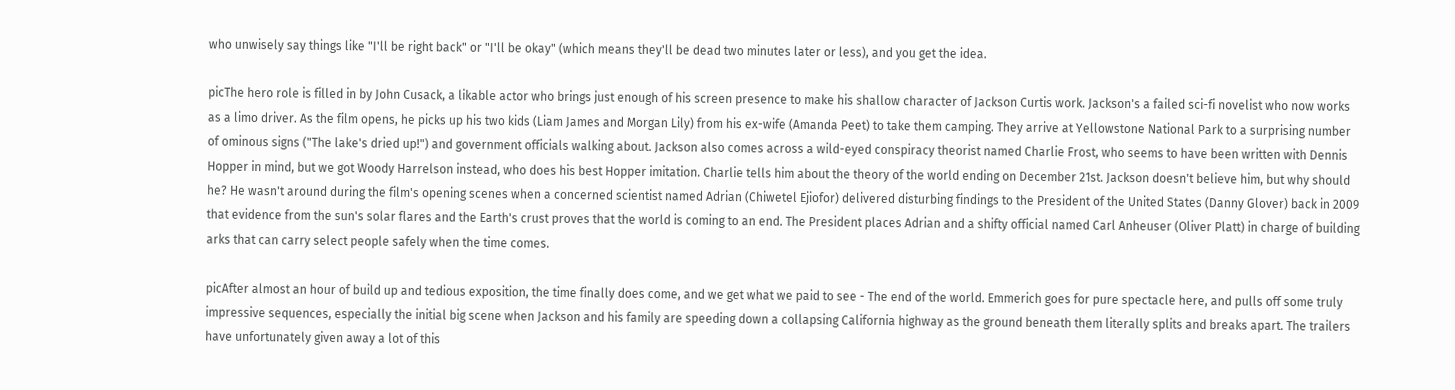who unwisely say things like "I'll be right back" or "I'll be okay" (which means they'll be dead two minutes later or less), and you get the idea.

picThe hero role is filled in by John Cusack, a likable actor who brings just enough of his screen presence to make his shallow character of Jackson Curtis work. Jackson's a failed sci-fi novelist who now works as a limo driver. As the film opens, he picks up his two kids (Liam James and Morgan Lily) from his ex-wife (Amanda Peet) to take them camping. They arrive at Yellowstone National Park to a surprising number of ominous signs ("The lake's dried up!") and government officials walking about. Jackson also comes across a wild-eyed conspiracy theorist named Charlie Frost, who seems to have been written with Dennis Hopper in mind, but we got Woody Harrelson instead, who does his best Hopper imitation. Charlie tells him about the theory of the world ending on December 21st. Jackson doesn't believe him, but why should he? He wasn't around during the film's opening scenes when a concerned scientist named Adrian (Chiwetel Ejiofor) delivered disturbing findings to the President of the United States (Danny Glover) back in 2009 that evidence from the sun's solar flares and the Earth's crust proves that the world is coming to an end. The President places Adrian and a shifty official named Carl Anheuser (Oliver Platt) in charge of building arks that can carry select people safely when the time comes.

picAfter almost an hour of build up and tedious exposition, the time finally does come, and we get what we paid to see - The end of the world. Emmerich goes for pure spectacle here, and pulls off some truly impressive sequences, especially the initial big scene when Jackson and his family are speeding down a collapsing California highway as the ground beneath them literally splits and breaks apart. The trailers have unfortunately given away a lot of this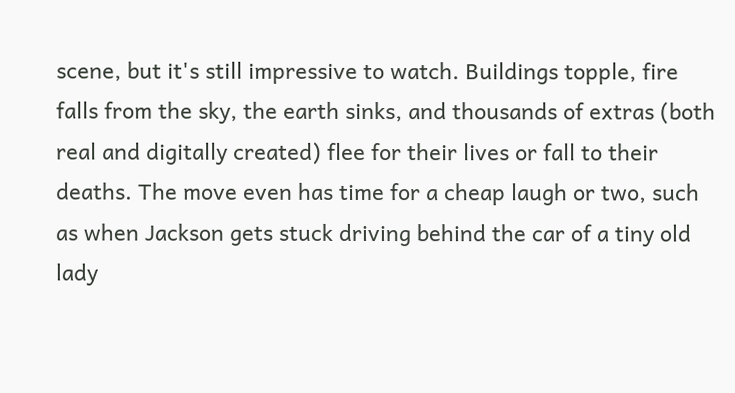scene, but it's still impressive to watch. Buildings topple, fire falls from the sky, the earth sinks, and thousands of extras (both real and digitally created) flee for their lives or fall to their deaths. The move even has time for a cheap laugh or two, such as when Jackson gets stuck driving behind the car of a tiny old lady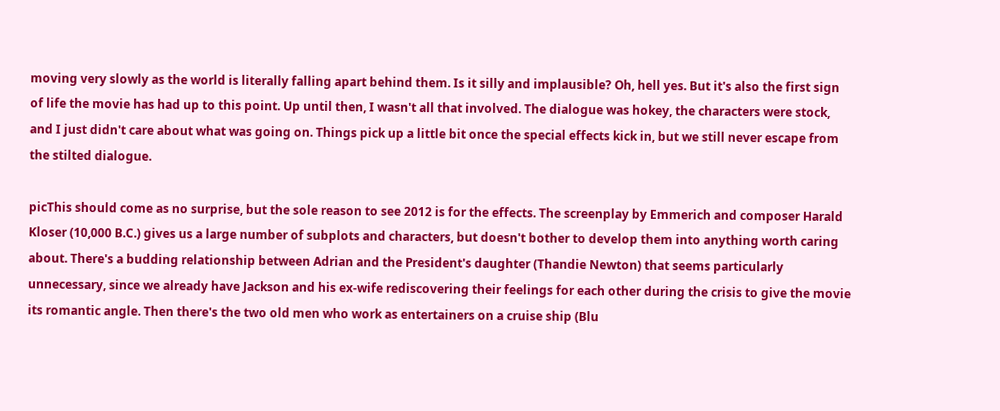moving very slowly as the world is literally falling apart behind them. Is it silly and implausible? Oh, hell yes. But it's also the first sign of life the movie has had up to this point. Up until then, I wasn't all that involved. The dialogue was hokey, the characters were stock, and I just didn't care about what was going on. Things pick up a little bit once the special effects kick in, but we still never escape from the stilted dialogue.

picThis should come as no surprise, but the sole reason to see 2012 is for the effects. The screenplay by Emmerich and composer Harald Kloser (10,000 B.C.) gives us a large number of subplots and characters, but doesn't bother to develop them into anything worth caring about. There's a budding relationship between Adrian and the President's daughter (Thandie Newton) that seems particularly unnecessary, since we already have Jackson and his ex-wife rediscovering their feelings for each other during the crisis to give the movie its romantic angle. Then there's the two old men who work as entertainers on a cruise ship (Blu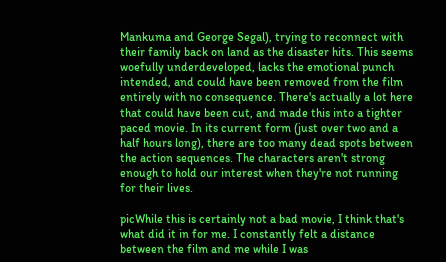Mankuma and George Segal), trying to reconnect with their family back on land as the disaster hits. This seems woefully underdeveloped, lacks the emotional punch intended, and could have been removed from the film entirely with no consequence. There's actually a lot here that could have been cut, and made this into a tighter paced movie. In its current form (just over two and a half hours long), there are too many dead spots between the action sequences. The characters aren't strong enough to hold our interest when they're not running for their lives.

picWhile this is certainly not a bad movie, I think that's what did it in for me. I constantly felt a distance between the film and me while I was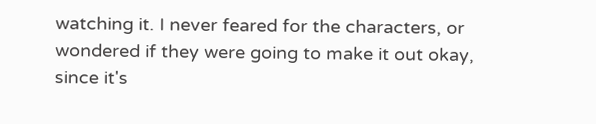watching it. I never feared for the characters, or wondered if they were going to make it out okay, since it's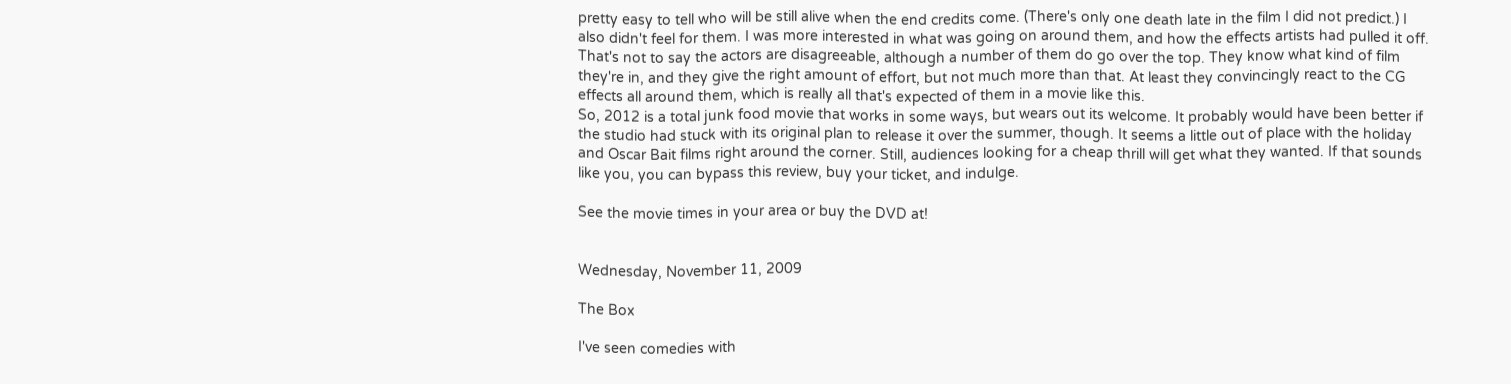pretty easy to tell who will be still alive when the end credits come. (There's only one death late in the film I did not predict.) I also didn't feel for them. I was more interested in what was going on around them, and how the effects artists had pulled it off. That's not to say the actors are disagreeable, although a number of them do go over the top. They know what kind of film they're in, and they give the right amount of effort, but not much more than that. At least they convincingly react to the CG effects all around them, which is really all that's expected of them in a movie like this.
So, 2012 is a total junk food movie that works in some ways, but wears out its welcome. It probably would have been better if the studio had stuck with its original plan to release it over the summer, though. It seems a little out of place with the holiday and Oscar Bait films right around the corner. Still, audiences looking for a cheap thrill will get what they wanted. If that sounds like you, you can bypass this review, buy your ticket, and indulge.

See the movie times in your area or buy the DVD at!


Wednesday, November 11, 2009

The Box

I've seen comedies with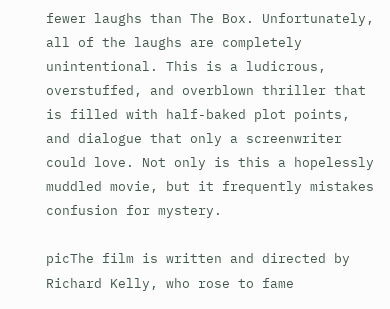fewer laughs than The Box. Unfortunately, all of the laughs are completely unintentional. This is a ludicrous, overstuffed, and overblown thriller that is filled with half-baked plot points, and dialogue that only a screenwriter could love. Not only is this a hopelessly muddled movie, but it frequently mistakes confusion for mystery.

picThe film is written and directed by Richard Kelly, who rose to fame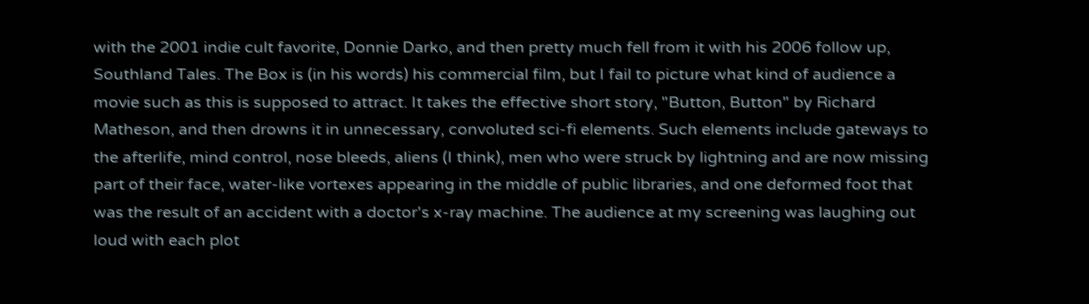with the 2001 indie cult favorite, Donnie Darko, and then pretty much fell from it with his 2006 follow up, Southland Tales. The Box is (in his words) his commercial film, but I fail to picture what kind of audience a movie such as this is supposed to attract. It takes the effective short story, "Button, Button" by Richard Matheson, and then drowns it in unnecessary, convoluted sci-fi elements. Such elements include gateways to the afterlife, mind control, nose bleeds, aliens (I think), men who were struck by lightning and are now missing part of their face, water-like vortexes appearing in the middle of public libraries, and one deformed foot that was the result of an accident with a doctor's x-ray machine. The audience at my screening was laughing out loud with each plot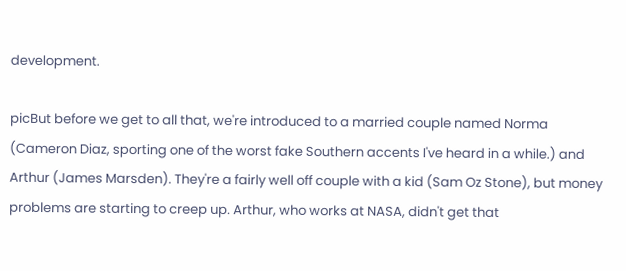development.

picBut before we get to all that, we're introduced to a married couple named Norma (Cameron Diaz, sporting one of the worst fake Southern accents I've heard in a while.) and Arthur (James Marsden). They're a fairly well off couple with a kid (Sam Oz Stone), but money problems are starting to creep up. Arthur, who works at NASA, didn't get that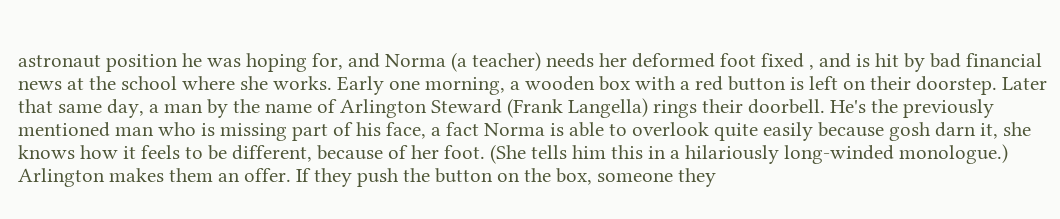astronaut position he was hoping for, and Norma (a teacher) needs her deformed foot fixed , and is hit by bad financial news at the school where she works. Early one morning, a wooden box with a red button is left on their doorstep. Later that same day, a man by the name of Arlington Steward (Frank Langella) rings their doorbell. He's the previously mentioned man who is missing part of his face, a fact Norma is able to overlook quite easily because gosh darn it, she knows how it feels to be different, because of her foot. (She tells him this in a hilariously long-winded monologue.) Arlington makes them an offer. If they push the button on the box, someone they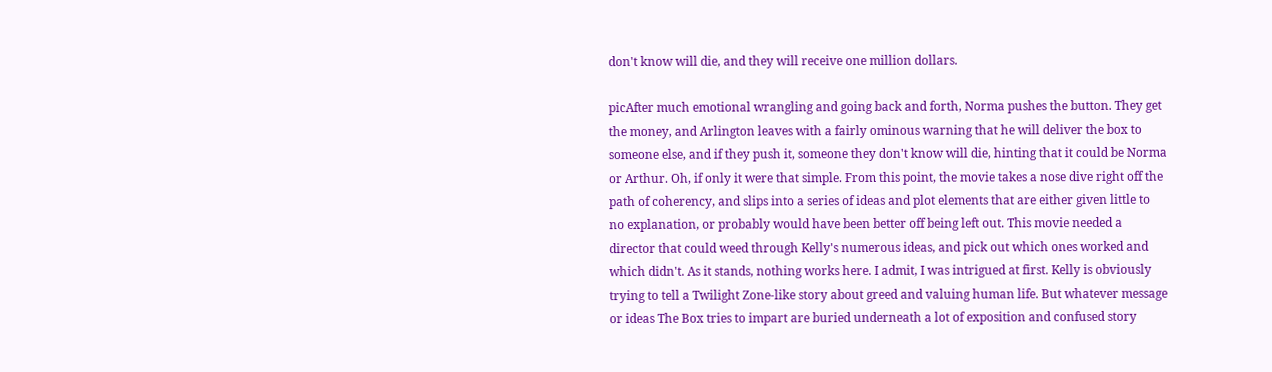don't know will die, and they will receive one million dollars.

picAfter much emotional wrangling and going back and forth, Norma pushes the button. They get the money, and Arlington leaves with a fairly ominous warning that he will deliver the box to someone else, and if they push it, someone they don't know will die, hinting that it could be Norma or Arthur. Oh, if only it were that simple. From this point, the movie takes a nose dive right off the path of coherency, and slips into a series of ideas and plot elements that are either given little to no explanation, or probably would have been better off being left out. This movie needed a director that could weed through Kelly's numerous ideas, and pick out which ones worked and which didn't. As it stands, nothing works here. I admit, I was intrigued at first. Kelly is obviously trying to tell a Twilight Zone-like story about greed and valuing human life. But whatever message or ideas The Box tries to impart are buried underneath a lot of exposition and confused story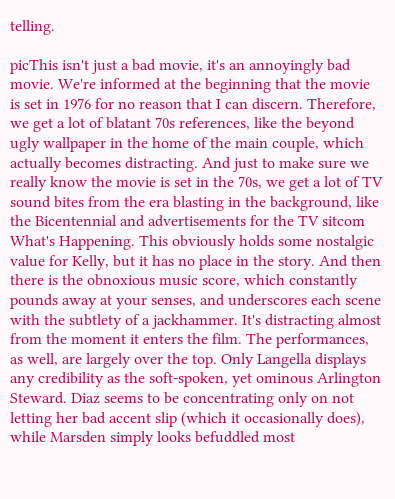telling.

picThis isn't just a bad movie, it's an annoyingly bad movie. We're informed at the beginning that the movie is set in 1976 for no reason that I can discern. Therefore, we get a lot of blatant 70s references, like the beyond ugly wallpaper in the home of the main couple, which actually becomes distracting. And just to make sure we really know the movie is set in the 70s, we get a lot of TV sound bites from the era blasting in the background, like the Bicentennial and advertisements for the TV sitcom What's Happening. This obviously holds some nostalgic value for Kelly, but it has no place in the story. And then there is the obnoxious music score, which constantly pounds away at your senses, and underscores each scene with the subtlety of a jackhammer. It's distracting almost from the moment it enters the film. The performances, as well, are largely over the top. Only Langella displays any credibility as the soft-spoken, yet ominous Arlington Steward. Diaz seems to be concentrating only on not letting her bad accent slip (which it occasionally does), while Marsden simply looks befuddled most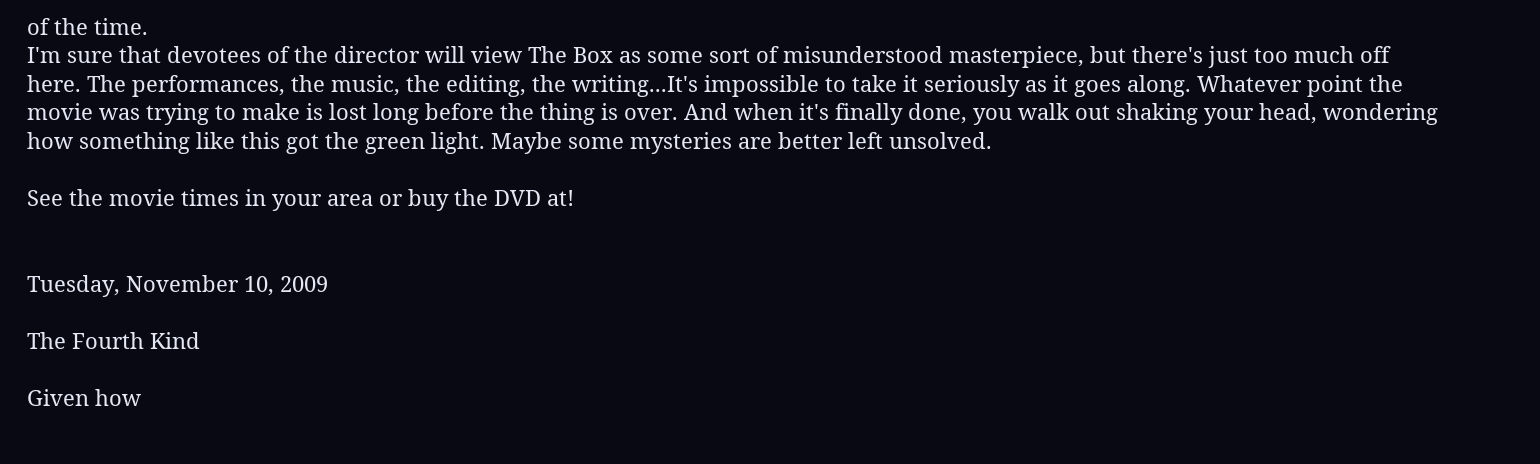of the time.
I'm sure that devotees of the director will view The Box as some sort of misunderstood masterpiece, but there's just too much off here. The performances, the music, the editing, the writing...It's impossible to take it seriously as it goes along. Whatever point the movie was trying to make is lost long before the thing is over. And when it's finally done, you walk out shaking your head, wondering how something like this got the green light. Maybe some mysteries are better left unsolved.

See the movie times in your area or buy the DVD at!


Tuesday, November 10, 2009

The Fourth Kind

Given how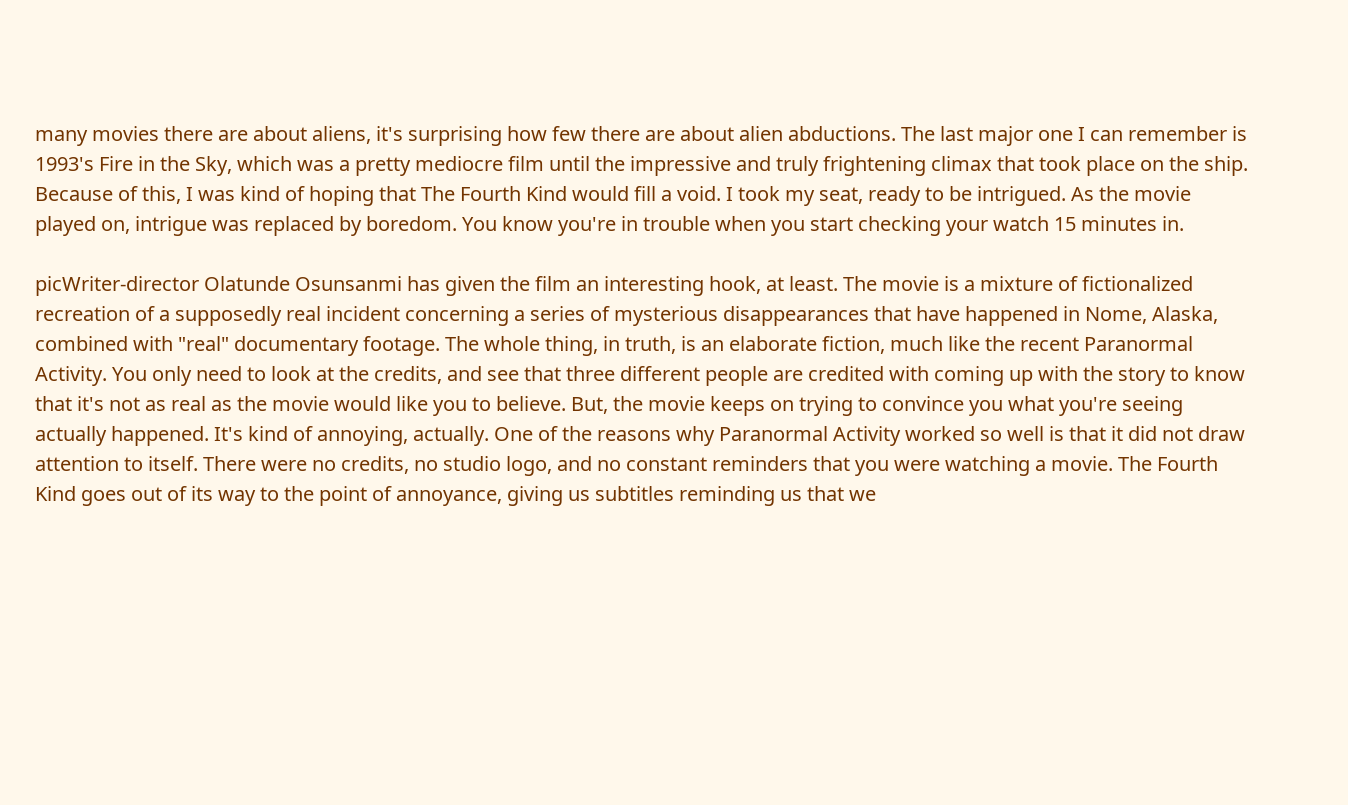many movies there are about aliens, it's surprising how few there are about alien abductions. The last major one I can remember is 1993's Fire in the Sky, which was a pretty mediocre film until the impressive and truly frightening climax that took place on the ship. Because of this, I was kind of hoping that The Fourth Kind would fill a void. I took my seat, ready to be intrigued. As the movie played on, intrigue was replaced by boredom. You know you're in trouble when you start checking your watch 15 minutes in.

picWriter-director Olatunde Osunsanmi has given the film an interesting hook, at least. The movie is a mixture of fictionalized recreation of a supposedly real incident concerning a series of mysterious disappearances that have happened in Nome, Alaska, combined with "real" documentary footage. The whole thing, in truth, is an elaborate fiction, much like the recent Paranormal Activity. You only need to look at the credits, and see that three different people are credited with coming up with the story to know that it's not as real as the movie would like you to believe. But, the movie keeps on trying to convince you what you're seeing actually happened. It's kind of annoying, actually. One of the reasons why Paranormal Activity worked so well is that it did not draw attention to itself. There were no credits, no studio logo, and no constant reminders that you were watching a movie. The Fourth Kind goes out of its way to the point of annoyance, giving us subtitles reminding us that we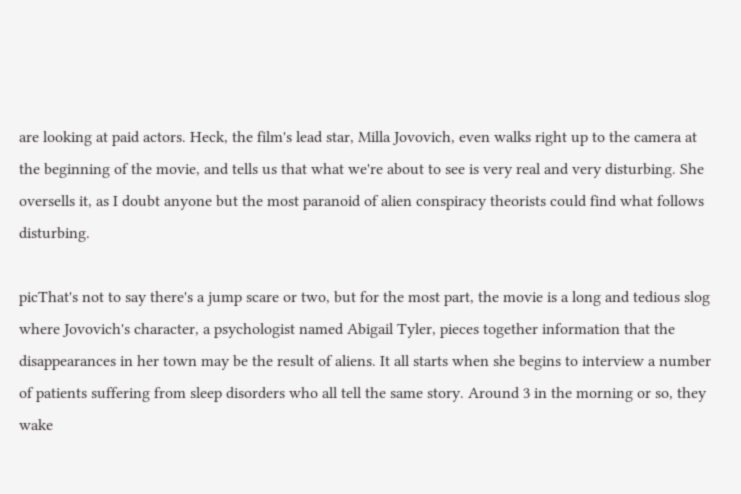are looking at paid actors. Heck, the film's lead star, Milla Jovovich, even walks right up to the camera at the beginning of the movie, and tells us that what we're about to see is very real and very disturbing. She oversells it, as I doubt anyone but the most paranoid of alien conspiracy theorists could find what follows disturbing.

picThat's not to say there's a jump scare or two, but for the most part, the movie is a long and tedious slog where Jovovich's character, a psychologist named Abigail Tyler, pieces together information that the disappearances in her town may be the result of aliens. It all starts when she begins to interview a number of patients suffering from sleep disorders who all tell the same story. Around 3 in the morning or so, they wake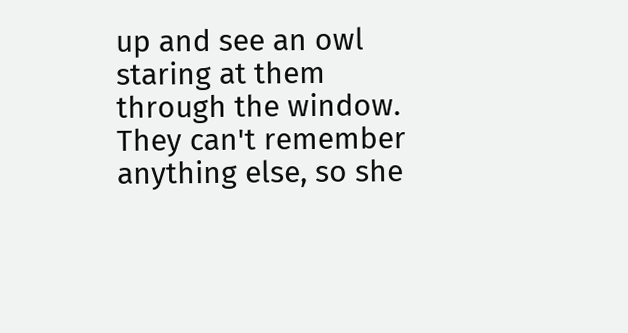up and see an owl staring at them through the window. They can't remember anything else, so she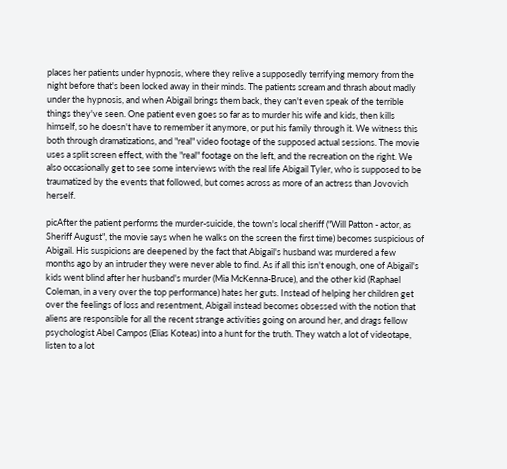places her patients under hypnosis, where they relive a supposedly terrifying memory from the night before that's been locked away in their minds. The patients scream and thrash about madly under the hypnosis, and when Abigail brings them back, they can't even speak of the terrible things they've seen. One patient even goes so far as to murder his wife and kids, then kills himself, so he doesn't have to remember it anymore, or put his family through it. We witness this both through dramatizations, and "real" video footage of the supposed actual sessions. The movie uses a split screen effect, with the "real" footage on the left, and the recreation on the right. We also occasionally get to see some interviews with the real life Abigail Tyler, who is supposed to be traumatized by the events that followed, but comes across as more of an actress than Jovovich herself.

picAfter the patient performs the murder-suicide, the town's local sheriff ("Will Patton - actor, as Sheriff August", the movie says when he walks on the screen the first time) becomes suspicious of Abigail. His suspicions are deepened by the fact that Abigail's husband was murdered a few months ago by an intruder they were never able to find. As if all this isn't enough, one of Abigail's kids went blind after her husband's murder (Mia McKenna-Bruce), and the other kid (Raphael Coleman, in a very over the top performance) hates her guts. Instead of helping her children get over the feelings of loss and resentment, Abigail instead becomes obsessed with the notion that aliens are responsible for all the recent strange activities going on around her, and drags fellow psychologist Abel Campos (Elias Koteas) into a hunt for the truth. They watch a lot of videotape, listen to a lot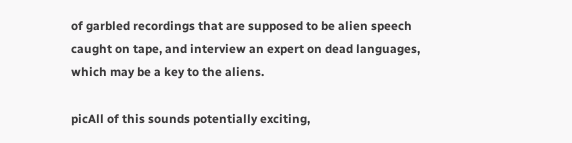of garbled recordings that are supposed to be alien speech caught on tape, and interview an expert on dead languages, which may be a key to the aliens.

picAll of this sounds potentially exciting,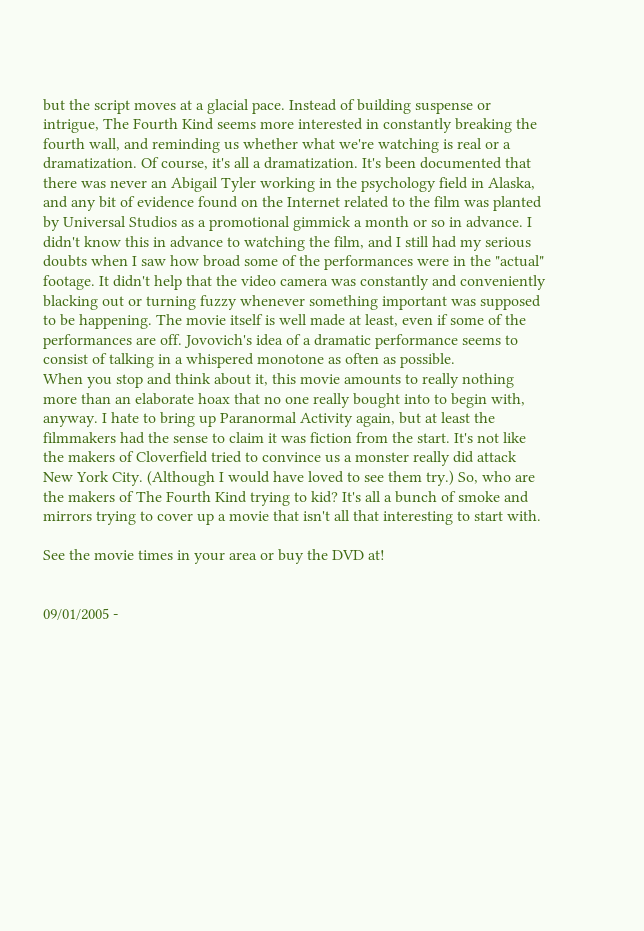but the script moves at a glacial pace. Instead of building suspense or intrigue, The Fourth Kind seems more interested in constantly breaking the fourth wall, and reminding us whether what we're watching is real or a dramatization. Of course, it's all a dramatization. It's been documented that there was never an Abigail Tyler working in the psychology field in Alaska, and any bit of evidence found on the Internet related to the film was planted by Universal Studios as a promotional gimmick a month or so in advance. I didn't know this in advance to watching the film, and I still had my serious doubts when I saw how broad some of the performances were in the "actual" footage. It didn't help that the video camera was constantly and conveniently blacking out or turning fuzzy whenever something important was supposed to be happening. The movie itself is well made at least, even if some of the performances are off. Jovovich's idea of a dramatic performance seems to consist of talking in a whispered monotone as often as possible.
When you stop and think about it, this movie amounts to really nothing more than an elaborate hoax that no one really bought into to begin with, anyway. I hate to bring up Paranormal Activity again, but at least the filmmakers had the sense to claim it was fiction from the start. It's not like the makers of Cloverfield tried to convince us a monster really did attack New York City. (Although I would have loved to see them try.) So, who are the makers of The Fourth Kind trying to kid? It's all a bunch of smoke and mirrors trying to cover up a movie that isn't all that interesting to start with.

See the movie times in your area or buy the DVD at!


09/01/2005 -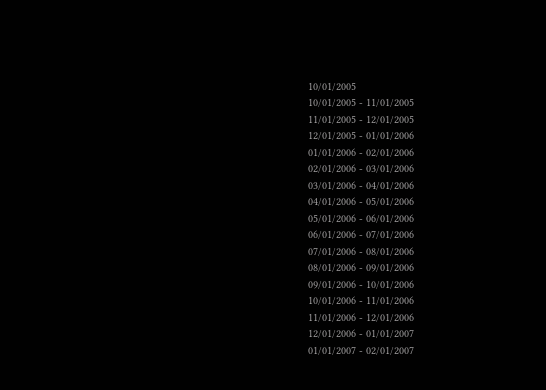10/01/2005
10/01/2005 - 11/01/2005
11/01/2005 - 12/01/2005
12/01/2005 - 01/01/2006
01/01/2006 - 02/01/2006
02/01/2006 - 03/01/2006
03/01/2006 - 04/01/2006
04/01/2006 - 05/01/2006
05/01/2006 - 06/01/2006
06/01/2006 - 07/01/2006
07/01/2006 - 08/01/2006
08/01/2006 - 09/01/2006
09/01/2006 - 10/01/2006
10/01/2006 - 11/01/2006
11/01/2006 - 12/01/2006
12/01/2006 - 01/01/2007
01/01/2007 - 02/01/2007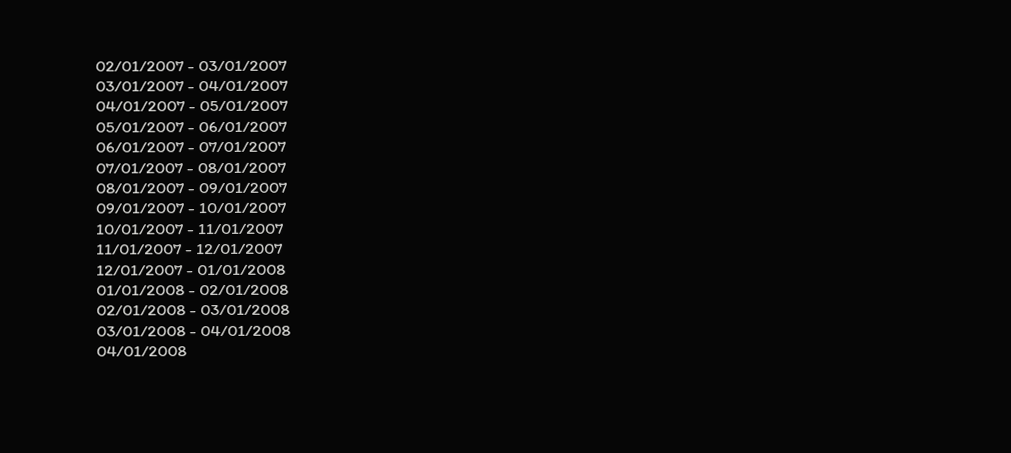02/01/2007 - 03/01/2007
03/01/2007 - 04/01/2007
04/01/2007 - 05/01/2007
05/01/2007 - 06/01/2007
06/01/2007 - 07/01/2007
07/01/2007 - 08/01/2007
08/01/2007 - 09/01/2007
09/01/2007 - 10/01/2007
10/01/2007 - 11/01/2007
11/01/2007 - 12/01/2007
12/01/2007 - 01/01/2008
01/01/2008 - 02/01/2008
02/01/2008 - 03/01/2008
03/01/2008 - 04/01/2008
04/01/2008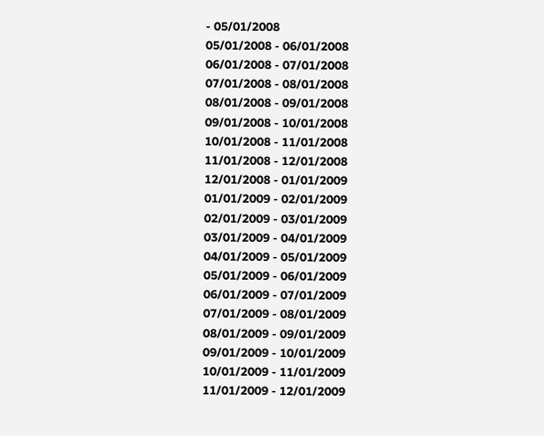- 05/01/2008
05/01/2008 - 06/01/2008
06/01/2008 - 07/01/2008
07/01/2008 - 08/01/2008
08/01/2008 - 09/01/2008
09/01/2008 - 10/01/2008
10/01/2008 - 11/01/2008
11/01/2008 - 12/01/2008
12/01/2008 - 01/01/2009
01/01/2009 - 02/01/2009
02/01/2009 - 03/01/2009
03/01/2009 - 04/01/2009
04/01/2009 - 05/01/2009
05/01/2009 - 06/01/2009
06/01/2009 - 07/01/2009
07/01/2009 - 08/01/2009
08/01/2009 - 09/01/2009
09/01/2009 - 10/01/2009
10/01/2009 - 11/01/2009
11/01/2009 - 12/01/2009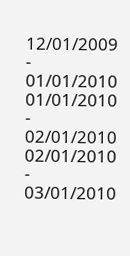12/01/2009 - 01/01/2010
01/01/2010 - 02/01/2010
02/01/2010 - 03/01/2010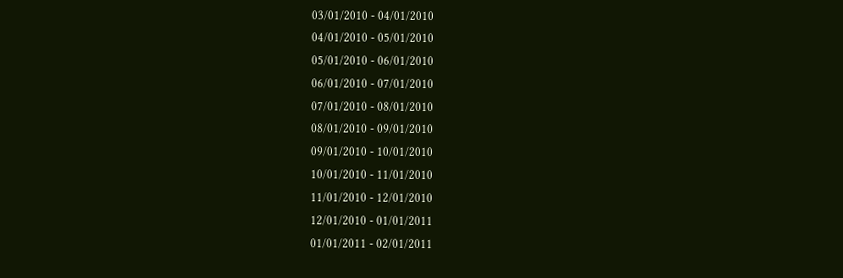03/01/2010 - 04/01/2010
04/01/2010 - 05/01/2010
05/01/2010 - 06/01/2010
06/01/2010 - 07/01/2010
07/01/2010 - 08/01/2010
08/01/2010 - 09/01/2010
09/01/2010 - 10/01/2010
10/01/2010 - 11/01/2010
11/01/2010 - 12/01/2010
12/01/2010 - 01/01/2011
01/01/2011 - 02/01/2011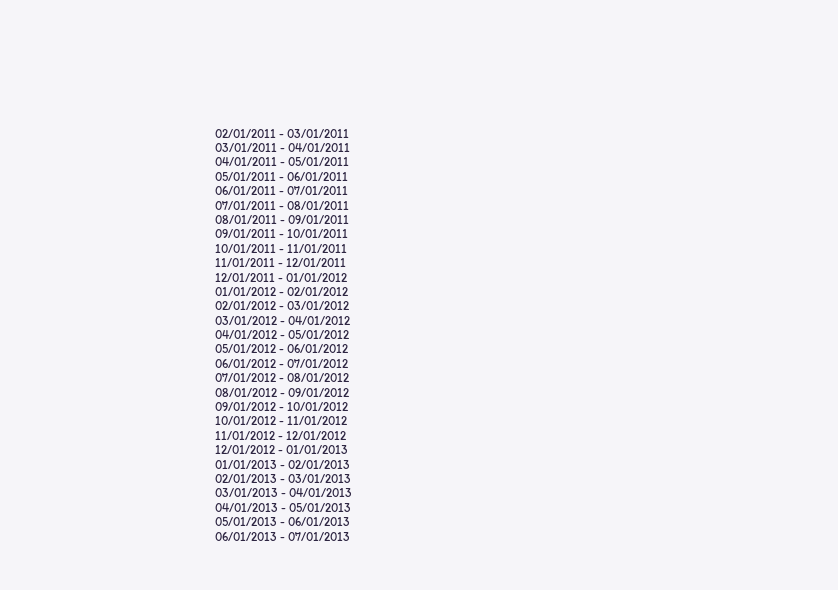02/01/2011 - 03/01/2011
03/01/2011 - 04/01/2011
04/01/2011 - 05/01/2011
05/01/2011 - 06/01/2011
06/01/2011 - 07/01/2011
07/01/2011 - 08/01/2011
08/01/2011 - 09/01/2011
09/01/2011 - 10/01/2011
10/01/2011 - 11/01/2011
11/01/2011 - 12/01/2011
12/01/2011 - 01/01/2012
01/01/2012 - 02/01/2012
02/01/2012 - 03/01/2012
03/01/2012 - 04/01/2012
04/01/2012 - 05/01/2012
05/01/2012 - 06/01/2012
06/01/2012 - 07/01/2012
07/01/2012 - 08/01/2012
08/01/2012 - 09/01/2012
09/01/2012 - 10/01/2012
10/01/2012 - 11/01/2012
11/01/2012 - 12/01/2012
12/01/2012 - 01/01/2013
01/01/2013 - 02/01/2013
02/01/2013 - 03/01/2013
03/01/2013 - 04/01/2013
04/01/2013 - 05/01/2013
05/01/2013 - 06/01/2013
06/01/2013 - 07/01/2013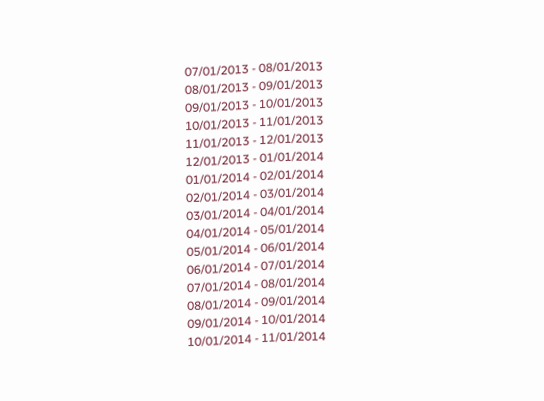07/01/2013 - 08/01/2013
08/01/2013 - 09/01/2013
09/01/2013 - 10/01/2013
10/01/2013 - 11/01/2013
11/01/2013 - 12/01/2013
12/01/2013 - 01/01/2014
01/01/2014 - 02/01/2014
02/01/2014 - 03/01/2014
03/01/2014 - 04/01/2014
04/01/2014 - 05/01/2014
05/01/2014 - 06/01/2014
06/01/2014 - 07/01/2014
07/01/2014 - 08/01/2014
08/01/2014 - 09/01/2014
09/01/2014 - 10/01/2014
10/01/2014 - 11/01/2014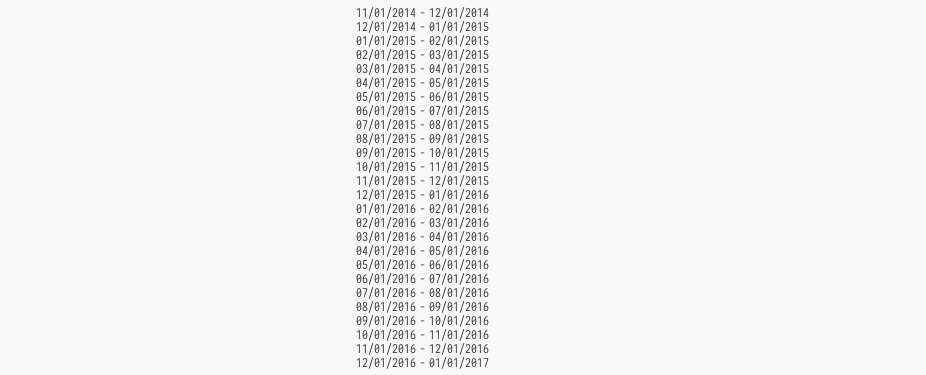11/01/2014 - 12/01/2014
12/01/2014 - 01/01/2015
01/01/2015 - 02/01/2015
02/01/2015 - 03/01/2015
03/01/2015 - 04/01/2015
04/01/2015 - 05/01/2015
05/01/2015 - 06/01/2015
06/01/2015 - 07/01/2015
07/01/2015 - 08/01/2015
08/01/2015 - 09/01/2015
09/01/2015 - 10/01/2015
10/01/2015 - 11/01/2015
11/01/2015 - 12/01/2015
12/01/2015 - 01/01/2016
01/01/2016 - 02/01/2016
02/01/2016 - 03/01/2016
03/01/2016 - 04/01/2016
04/01/2016 - 05/01/2016
05/01/2016 - 06/01/2016
06/01/2016 - 07/01/2016
07/01/2016 - 08/01/2016
08/01/2016 - 09/01/2016
09/01/2016 - 10/01/2016
10/01/2016 - 11/01/2016
11/01/2016 - 12/01/2016
12/01/2016 - 01/01/2017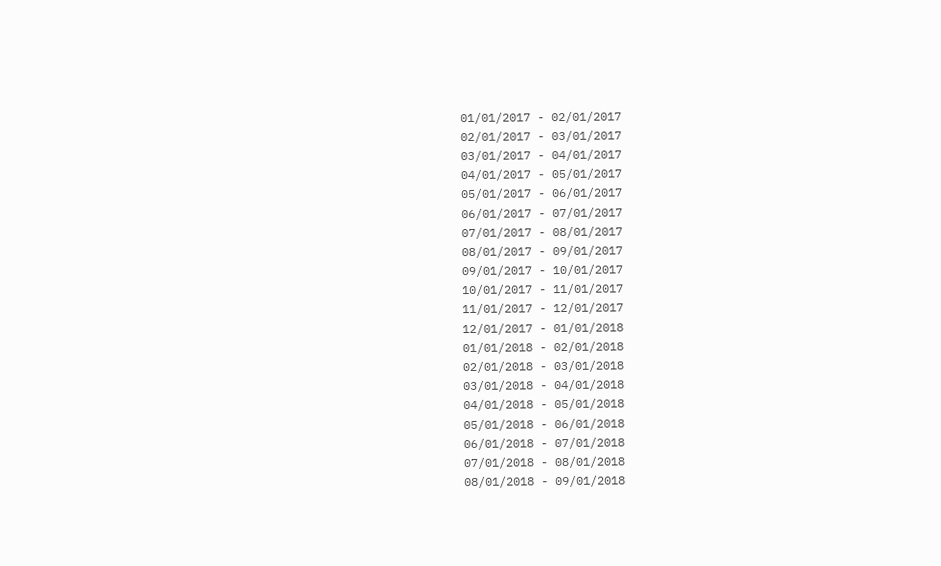01/01/2017 - 02/01/2017
02/01/2017 - 03/01/2017
03/01/2017 - 04/01/2017
04/01/2017 - 05/01/2017
05/01/2017 - 06/01/2017
06/01/2017 - 07/01/2017
07/01/2017 - 08/01/2017
08/01/2017 - 09/01/2017
09/01/2017 - 10/01/2017
10/01/2017 - 11/01/2017
11/01/2017 - 12/01/2017
12/01/2017 - 01/01/2018
01/01/2018 - 02/01/2018
02/01/2018 - 03/01/2018
03/01/2018 - 04/01/2018
04/01/2018 - 05/01/2018
05/01/2018 - 06/01/2018
06/01/2018 - 07/01/2018
07/01/2018 - 08/01/2018
08/01/2018 - 09/01/2018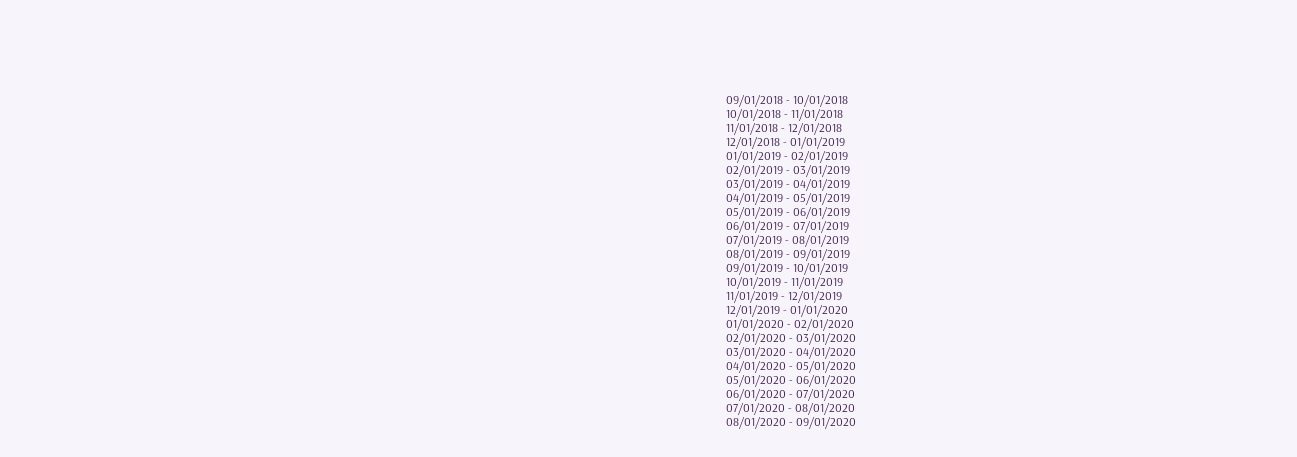09/01/2018 - 10/01/2018
10/01/2018 - 11/01/2018
11/01/2018 - 12/01/2018
12/01/2018 - 01/01/2019
01/01/2019 - 02/01/2019
02/01/2019 - 03/01/2019
03/01/2019 - 04/01/2019
04/01/2019 - 05/01/2019
05/01/2019 - 06/01/2019
06/01/2019 - 07/01/2019
07/01/2019 - 08/01/2019
08/01/2019 - 09/01/2019
09/01/2019 - 10/01/2019
10/01/2019 - 11/01/2019
11/01/2019 - 12/01/2019
12/01/2019 - 01/01/2020
01/01/2020 - 02/01/2020
02/01/2020 - 03/01/2020
03/01/2020 - 04/01/2020
04/01/2020 - 05/01/2020
05/01/2020 - 06/01/2020
06/01/2020 - 07/01/2020
07/01/2020 - 08/01/2020
08/01/2020 - 09/01/2020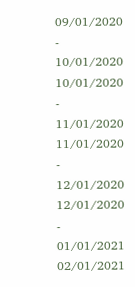09/01/2020 - 10/01/2020
10/01/2020 - 11/01/2020
11/01/2020 - 12/01/2020
12/01/2020 - 01/01/2021
02/01/2021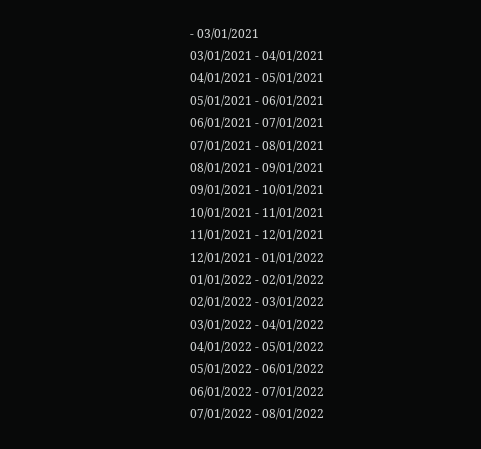- 03/01/2021
03/01/2021 - 04/01/2021
04/01/2021 - 05/01/2021
05/01/2021 - 06/01/2021
06/01/2021 - 07/01/2021
07/01/2021 - 08/01/2021
08/01/2021 - 09/01/2021
09/01/2021 - 10/01/2021
10/01/2021 - 11/01/2021
11/01/2021 - 12/01/2021
12/01/2021 - 01/01/2022
01/01/2022 - 02/01/2022
02/01/2022 - 03/01/2022
03/01/2022 - 04/01/2022
04/01/2022 - 05/01/2022
05/01/2022 - 06/01/2022
06/01/2022 - 07/01/2022
07/01/2022 - 08/01/2022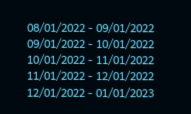08/01/2022 - 09/01/2022
09/01/2022 - 10/01/2022
10/01/2022 - 11/01/2022
11/01/2022 - 12/01/2022
12/01/2022 - 01/01/2023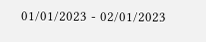01/01/2023 - 02/01/2023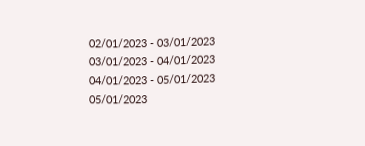02/01/2023 - 03/01/2023
03/01/2023 - 04/01/2023
04/01/2023 - 05/01/2023
05/01/2023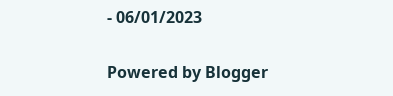- 06/01/2023

Powered by Blogger